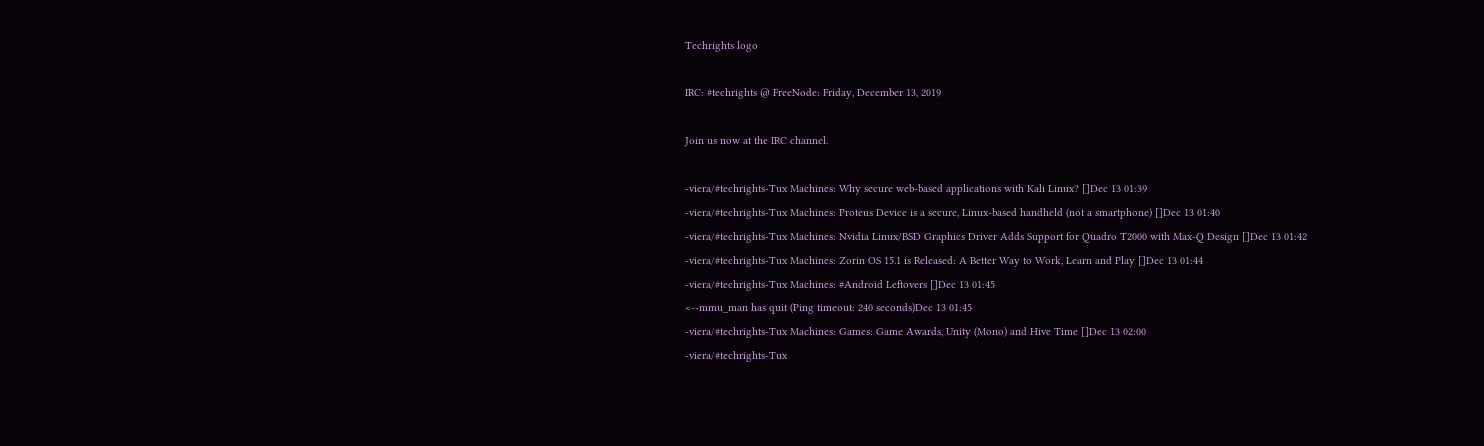Techrights logo

IRC: #techrights @ FreeNode: Friday, December 13, 2019

Join us now at the IRC channel.

-viera/#techrights-Tux Machines: Why secure web-based applications with Kali Linux? []Dec 13 01:39
-viera/#techrights-Tux Machines: Proteus Device is a secure, Linux-based handheld (not a smartphone) []Dec 13 01:40
-viera/#techrights-Tux Machines: Nvidia Linux/BSD Graphics Driver Adds Support for Quadro T2000 with Max-Q Design []Dec 13 01:42
-viera/#techrights-Tux Machines: Zorin OS 15.1 is Released: A Better Way to Work, Learn and Play []Dec 13 01:44
-viera/#techrights-Tux Machines: #Android Leftovers []Dec 13 01:45
<--mmu_man has quit (Ping timeout: 240 seconds)Dec 13 01:45
-viera/#techrights-Tux Machines: Games: Game Awards, Unity (Mono) and Hive Time []Dec 13 02:00
-viera/#techrights-Tux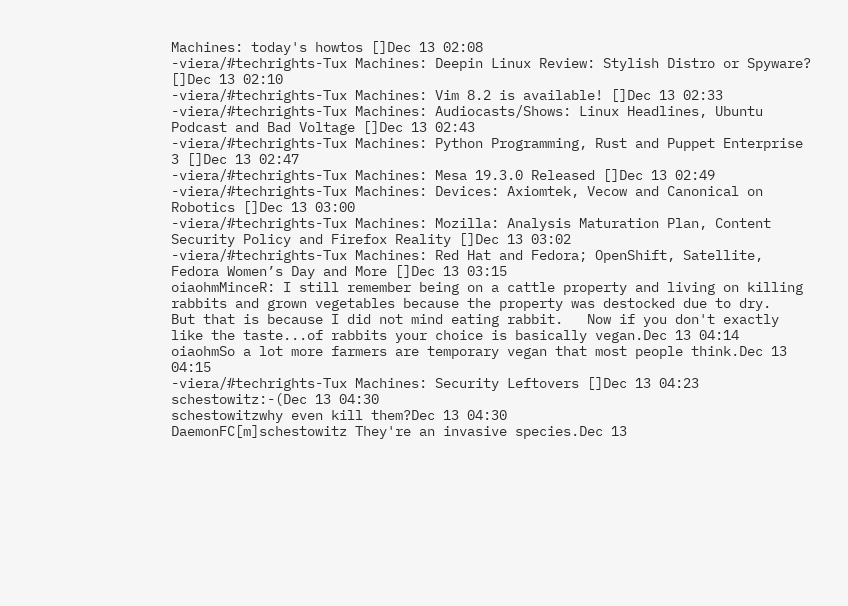Machines: today's howtos []Dec 13 02:08
-viera/#techrights-Tux Machines: Deepin Linux Review: Stylish Distro or Spyware? []Dec 13 02:10
-viera/#techrights-Tux Machines: Vim 8.2 is available! []Dec 13 02:33
-viera/#techrights-Tux Machines: Audiocasts/Shows: Linux Headlines, Ubuntu Podcast and Bad Voltage []Dec 13 02:43
-viera/#techrights-Tux Machines: Python Programming, Rust and Puppet Enterprise 3 []Dec 13 02:47
-viera/#techrights-Tux Machines: Mesa 19.3.0 Released []Dec 13 02:49
-viera/#techrights-Tux Machines: Devices: Axiomtek, Vecow and Canonical on Robotics []Dec 13 03:00
-viera/#techrights-Tux Machines: Mozilla: Analysis Maturation Plan, Content Security Policy and Firefox Reality []Dec 13 03:02
-viera/#techrights-Tux Machines: Red Hat and Fedora; OpenShift, Satellite, Fedora Women’s Day and More []Dec 13 03:15
oiaohmMinceR: I still remember being on a cattle property and living on killing rabbits and grown vegetables because the property was destocked due to dry.   But that is because I did not mind eating rabbit.   Now if you don't exactly like the taste...of rabbits your choice is basically vegan.Dec 13 04:14
oiaohmSo a lot more farmers are temporary vegan that most people think.Dec 13 04:15
-viera/#techrights-Tux Machines: Security Leftovers []Dec 13 04:23
schestowitz:-(Dec 13 04:30
schestowitzwhy even kill them?Dec 13 04:30
DaemonFC[m]schestowitz They're an invasive species.Dec 13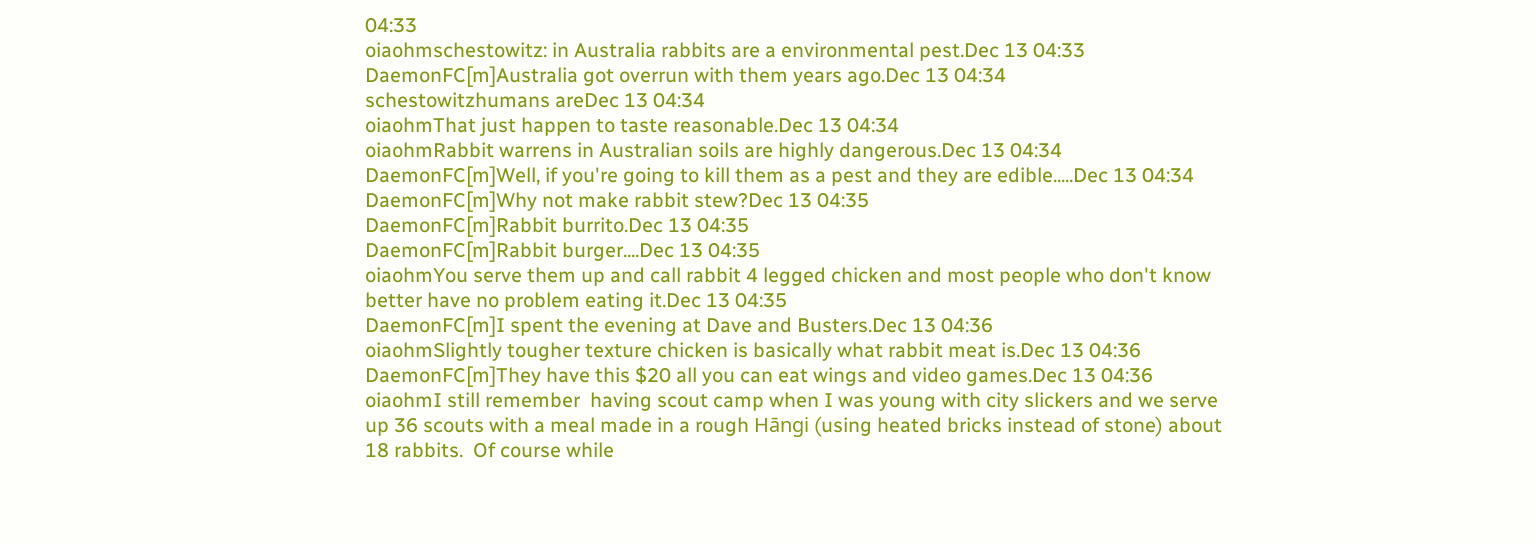04:33
oiaohmschestowitz: in Australia rabbits are a environmental pest.Dec 13 04:33
DaemonFC[m]Australia got overrun with them years ago.Dec 13 04:34
schestowitzhumans areDec 13 04:34
oiaohmThat just happen to taste reasonable.Dec 13 04:34
oiaohmRabbit warrens in Australian soils are highly dangerous.Dec 13 04:34
DaemonFC[m]Well, if you're going to kill them as a pest and they are edible.....Dec 13 04:34
DaemonFC[m]Why not make rabbit stew?Dec 13 04:35
DaemonFC[m]Rabbit burrito.Dec 13 04:35
DaemonFC[m]Rabbit burger....Dec 13 04:35
oiaohmYou serve them up and call rabbit 4 legged chicken and most people who don't know better have no problem eating it.Dec 13 04:35
DaemonFC[m]I spent the evening at Dave and Busters.Dec 13 04:36
oiaohmSlightly tougher texture chicken is basically what rabbit meat is.Dec 13 04:36
DaemonFC[m]They have this $20 all you can eat wings and video games.Dec 13 04:36
oiaohmI still remember  having scout camp when I was young with city slickers and we serve up 36 scouts with a meal made in a rough Hāngi (using heated bricks instead of stone) about 18 rabbits.  Of course while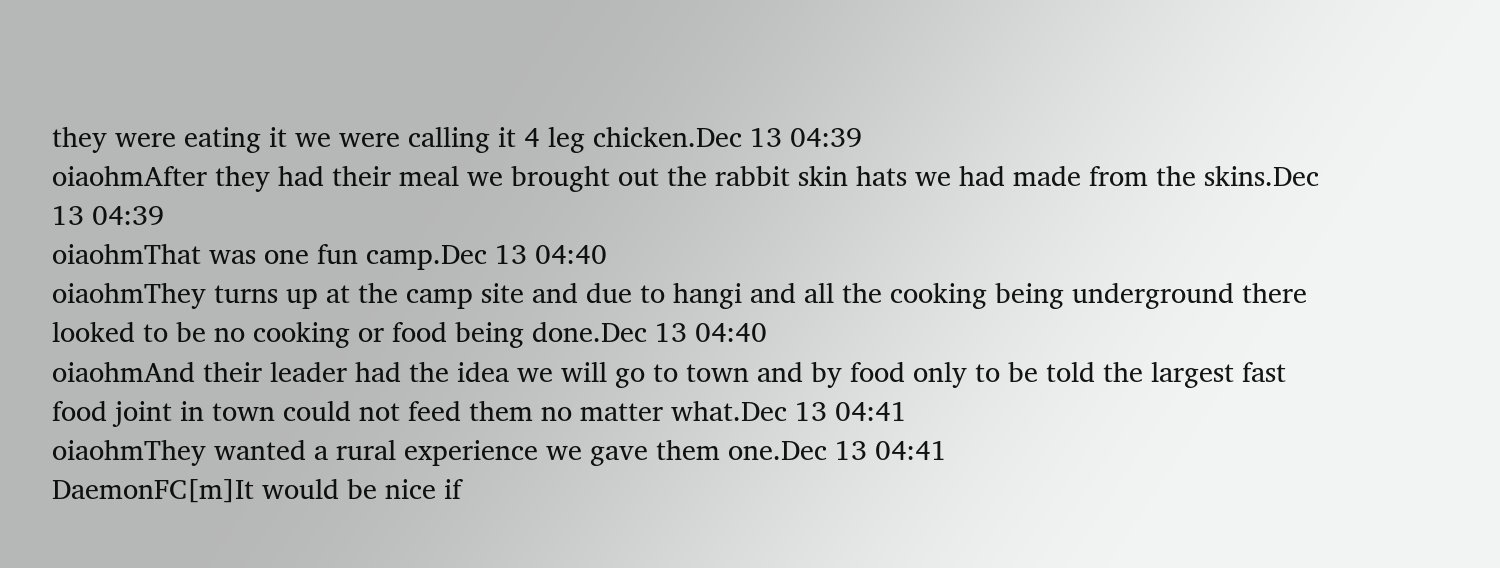they were eating it we were calling it 4 leg chicken.Dec 13 04:39
oiaohmAfter they had their meal we brought out the rabbit skin hats we had made from the skins.Dec 13 04:39
oiaohmThat was one fun camp.Dec 13 04:40
oiaohmThey turns up at the camp site and due to hangi and all the cooking being underground there looked to be no cooking or food being done.Dec 13 04:40
oiaohmAnd their leader had the idea we will go to town and by food only to be told the largest fast food joint in town could not feed them no matter what.Dec 13 04:41
oiaohmThey wanted a rural experience we gave them one.Dec 13 04:41
DaemonFC[m]It would be nice if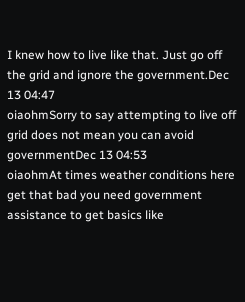I knew how to live like that. Just go off the grid and ignore the government.Dec 13 04:47
oiaohmSorry to say attempting to live off grid does not mean you can avoid governmentDec 13 04:53
oiaohmAt times weather conditions here get that bad you need government assistance to get basics like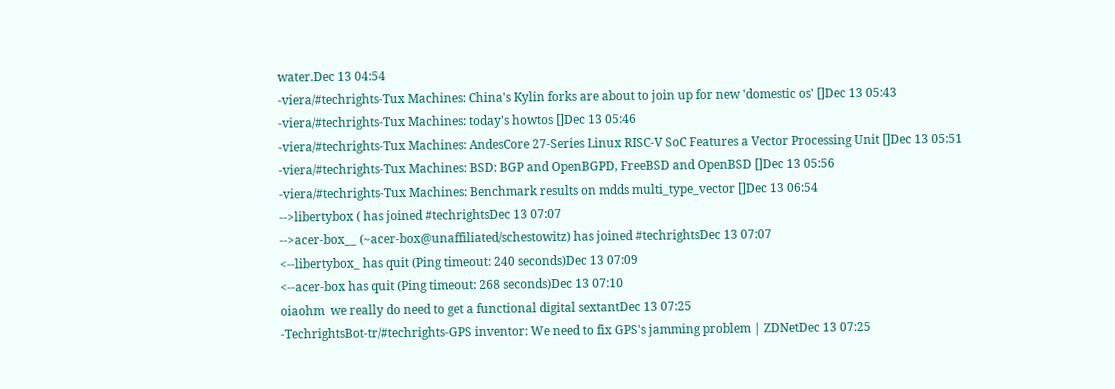water.Dec 13 04:54
-viera/#techrights-Tux Machines: China's Kylin forks are about to join up for new 'domestic os' []Dec 13 05:43
-viera/#techrights-Tux Machines: today's howtos []Dec 13 05:46
-viera/#techrights-Tux Machines: AndesCore 27-Series Linux RISC-V SoC Features a Vector Processing Unit []Dec 13 05:51
-viera/#techrights-Tux Machines: BSD: BGP and OpenBGPD, FreeBSD and OpenBSD []Dec 13 05:56
-viera/#techrights-Tux Machines: Benchmark results on mdds multi_type_vector []Dec 13 06:54
-->libertybox ( has joined #techrightsDec 13 07:07
-->acer-box__ (~acer-box@unaffiliated/schestowitz) has joined #techrightsDec 13 07:07
<--libertybox_ has quit (Ping timeout: 240 seconds)Dec 13 07:09
<--acer-box has quit (Ping timeout: 268 seconds)Dec 13 07:10
oiaohm  we really do need to get a functional digital sextantDec 13 07:25
-TechrightsBot-tr/#techrights-GPS inventor: We need to fix GPS's jamming problem | ZDNetDec 13 07:25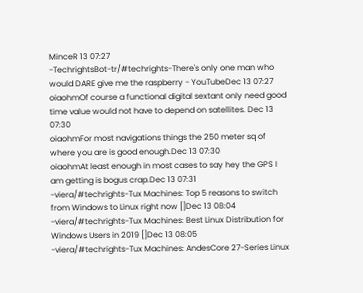MinceR 13 07:27
-TechrightsBot-tr/#techrights-There's only one man who would DARE give me the raspberry - YouTubeDec 13 07:27
oiaohmOf course a functional digital sextant only need good time value would not have to depend on satellites. Dec 13 07:30
oiaohmFor most navigations things the 250 meter sq of where you are is good enough.Dec 13 07:30
oiaohmAt least enough in most cases to say hey the GPS I am getting is bogus crap.Dec 13 07:31
-viera/#techrights-Tux Machines: Top 5 reasons to switch from Windows to Linux right now []Dec 13 08:04
-viera/#techrights-Tux Machines: Best Linux Distribution for Windows Users in 2019 []Dec 13 08:05
-viera/#techrights-Tux Machines: AndesCore 27-Series Linux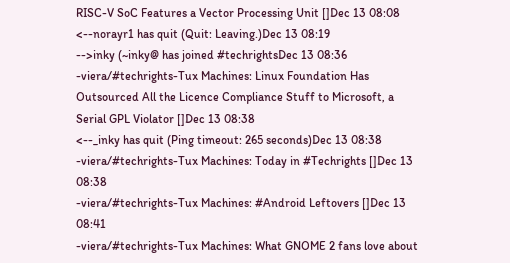RISC-V SoC Features a Vector Processing Unit []Dec 13 08:08
<--norayr1 has quit (Quit: Leaving.)Dec 13 08:19
-->inky (~inky@ has joined #techrightsDec 13 08:36
-viera/#techrights-Tux Machines: Linux Foundation Has Outsourced All the Licence Compliance Stuff to Microsoft, a Serial GPL Violator []Dec 13 08:38
<--_inky has quit (Ping timeout: 265 seconds)Dec 13 08:38
-viera/#techrights-Tux Machines: Today in #Techrights []Dec 13 08:38
-viera/#techrights-Tux Machines: #Android Leftovers []Dec 13 08:41
-viera/#techrights-Tux Machines: What GNOME 2 fans love about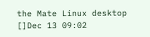the Mate Linux desktop []Dec 13 09:02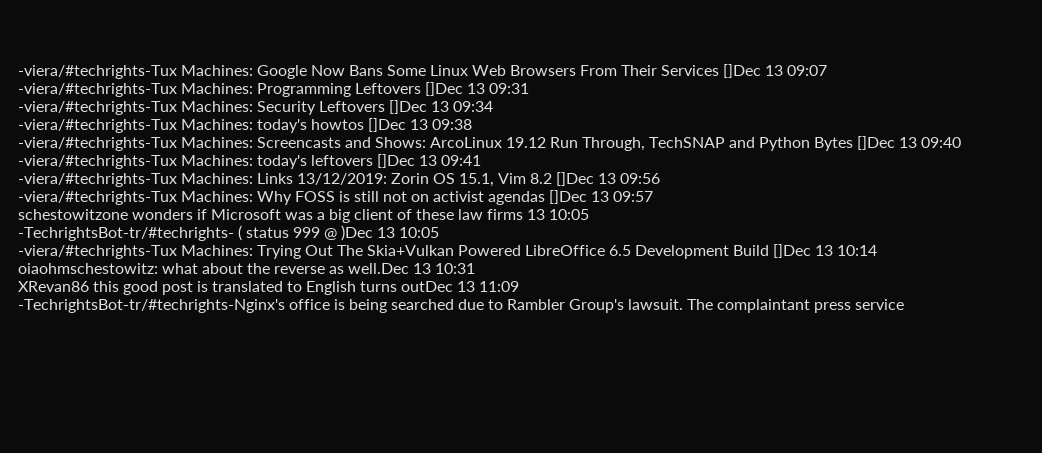-viera/#techrights-Tux Machines: Google Now Bans Some Linux Web Browsers From Their Services []Dec 13 09:07
-viera/#techrights-Tux Machines: Programming Leftovers []Dec 13 09:31
-viera/#techrights-Tux Machines: Security Leftovers []Dec 13 09:34
-viera/#techrights-Tux Machines: today's howtos []Dec 13 09:38
-viera/#techrights-Tux Machines: Screencasts and Shows: ArcoLinux 19.12 Run Through, TechSNAP and Python Bytes []Dec 13 09:40
-viera/#techrights-Tux Machines: today's leftovers []Dec 13 09:41
-viera/#techrights-Tux Machines: Links 13/12/2019: Zorin OS 15.1, Vim 8.2 []Dec 13 09:56
-viera/#techrights-Tux Machines: Why FOSS is still not on activist agendas []Dec 13 09:57
schestowitzone wonders if Microsoft was a big client of these law firms 13 10:05
-TechrightsBot-tr/#techrights- ( status 999 @ )Dec 13 10:05
-viera/#techrights-Tux Machines: Trying Out The Skia+Vulkan Powered LibreOffice 6.5 Development Build []Dec 13 10:14
oiaohmschestowitz: what about the reverse as well.Dec 13 10:31
XRevan86 this good post is translated to English turns outDec 13 11:09
-TechrightsBot-tr/#techrights-Nginx's office is being searched due to Rambler Group's lawsuit. The complaintant press service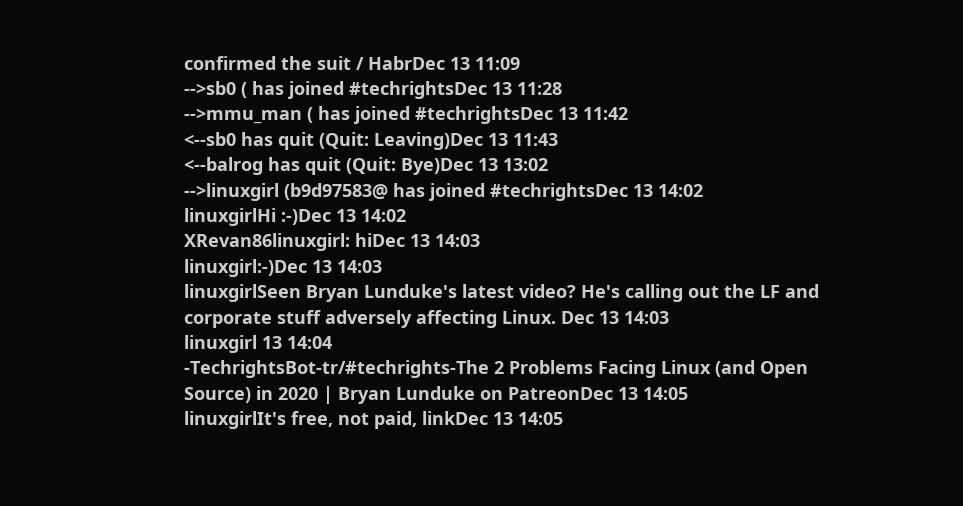confirmed the suit / HabrDec 13 11:09
-->sb0 ( has joined #techrightsDec 13 11:28
-->mmu_man ( has joined #techrightsDec 13 11:42
<--sb0 has quit (Quit: Leaving)Dec 13 11:43
<--balrog has quit (Quit: Bye)Dec 13 13:02
-->linuxgirl (b9d97583@ has joined #techrightsDec 13 14:02
linuxgirlHi :-)Dec 13 14:02
XRevan86linuxgirl: hiDec 13 14:03
linuxgirl:-)Dec 13 14:03
linuxgirlSeen Bryan Lunduke's latest video? He's calling out the LF and corporate stuff adversely affecting Linux. Dec 13 14:03
linuxgirl 13 14:04
-TechrightsBot-tr/#techrights-The 2 Problems Facing Linux (and Open Source) in 2020 | Bryan Lunduke on PatreonDec 13 14:05
linuxgirlIt's free, not paid, linkDec 13 14:05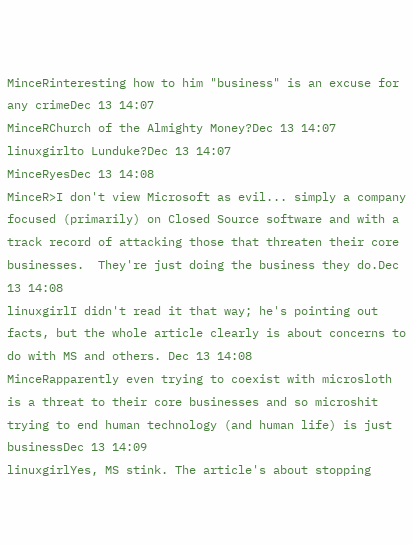MinceRinteresting how to him "business" is an excuse for any crimeDec 13 14:07
MinceRChurch of the Almighty Money?Dec 13 14:07
linuxgirlto Lunduke?Dec 13 14:07
MinceRyesDec 13 14:08
MinceR>I don't view Microsoft as evil... simply a company focused (primarily) on Closed Source software and with a track record of attacking those that threaten their core businesses.  They're just doing the business they do.Dec 13 14:08
linuxgirlI didn't read it that way; he's pointing out facts, but the whole article clearly is about concerns to do with MS and others. Dec 13 14:08
MinceRapparently even trying to coexist with microsloth is a threat to their core businesses and so microshit trying to end human technology (and human life) is just businessDec 13 14:09
linuxgirlYes, MS stink. The article's about stopping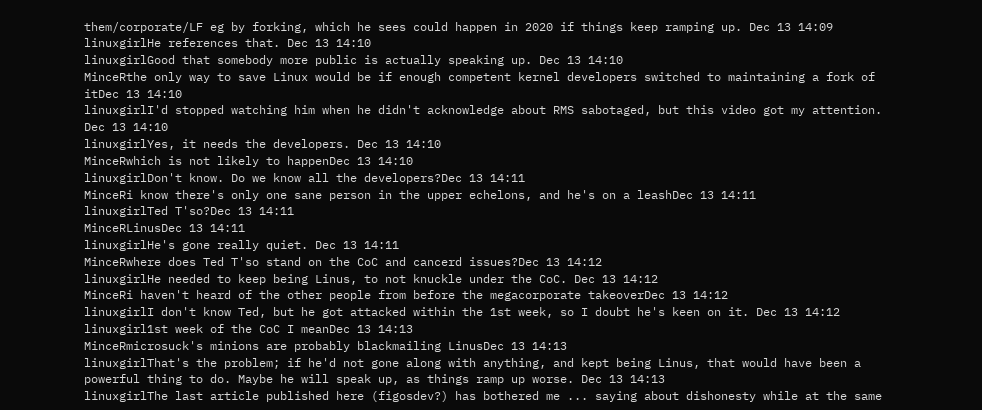them/corporate/LF eg by forking, which he sees could happen in 2020 if things keep ramping up. Dec 13 14:09
linuxgirlHe references that. Dec 13 14:10
linuxgirlGood that somebody more public is actually speaking up. Dec 13 14:10
MinceRthe only way to save Linux would be if enough competent kernel developers switched to maintaining a fork of itDec 13 14:10
linuxgirlI'd stopped watching him when he didn't acknowledge about RMS sabotaged, but this video got my attention. Dec 13 14:10
linuxgirlYes, it needs the developers. Dec 13 14:10
MinceRwhich is not likely to happenDec 13 14:10
linuxgirlDon't know. Do we know all the developers?Dec 13 14:11
MinceRi know there's only one sane person in the upper echelons, and he's on a leashDec 13 14:11
linuxgirlTed T'so?Dec 13 14:11
MinceRLinusDec 13 14:11
linuxgirlHe's gone really quiet. Dec 13 14:11
MinceRwhere does Ted T'so stand on the CoC and cancerd issues?Dec 13 14:12
linuxgirlHe needed to keep being Linus, to not knuckle under the CoC. Dec 13 14:12
MinceRi haven't heard of the other people from before the megacorporate takeoverDec 13 14:12
linuxgirlI don't know Ted, but he got attacked within the 1st week, so I doubt he's keen on it. Dec 13 14:12
linuxgirl1st week of the CoC I meanDec 13 14:13
MinceRmicrosuck's minions are probably blackmailing LinusDec 13 14:13
linuxgirlThat's the problem; if he'd not gone along with anything, and kept being Linus, that would have been a powerful thing to do. Maybe he will speak up, as things ramp up worse. Dec 13 14:13
linuxgirlThe last article published here (figosdev?) has bothered me ... saying about dishonesty while at the same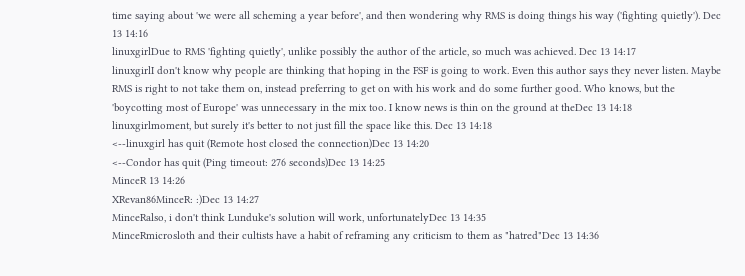time saying about 'we were all scheming a year before', and then wondering why RMS is doing things his way ('fighting quietly'). Dec 13 14:16
linuxgirlDue to RMS 'fighting quietly', unlike possibly the author of the article, so much was achieved. Dec 13 14:17
linuxgirlI don't know why people are thinking that hoping in the FSF is going to work. Even this author says they never listen. Maybe RMS is right to not take them on, instead preferring to get on with his work and do some further good. Who knows, but the 'boycotting most of Europe' was unnecessary in the mix too. I know news is thin on the ground at theDec 13 14:18
linuxgirlmoment, but surely it's better to not just fill the space like this. Dec 13 14:18
<--linuxgirl has quit (Remote host closed the connection)Dec 13 14:20
<--Condor has quit (Ping timeout: 276 seconds)Dec 13 14:25
MinceR 13 14:26
XRevan86MinceR: :)Dec 13 14:27
MinceRalso, i don't think Lunduke's solution will work, unfortunatelyDec 13 14:35
MinceRmicrosloth and their cultists have a habit of reframing any criticism to them as "hatred"Dec 13 14:36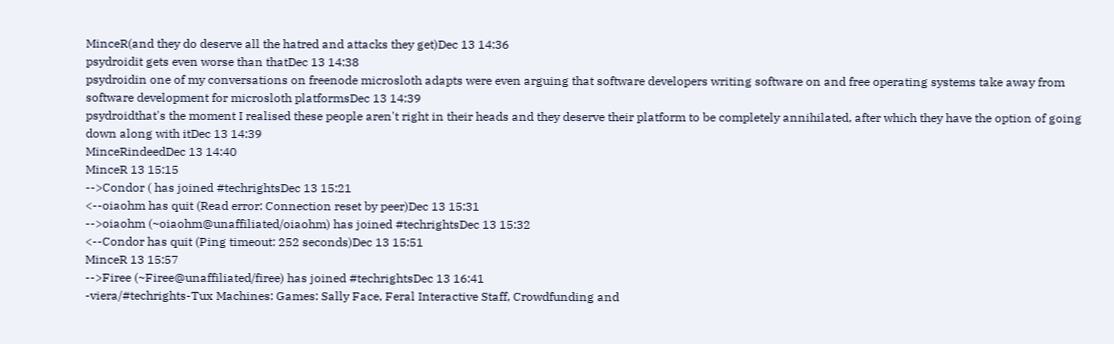MinceR(and they do deserve all the hatred and attacks they get)Dec 13 14:36
psydroidit gets even worse than thatDec 13 14:38
psydroidin one of my conversations on freenode microsloth adapts were even arguing that software developers writing software on and free operating systems take away from software development for microsloth platformsDec 13 14:39
psydroidthat's the moment I realised these people aren't right in their heads and they deserve their platform to be completely annihilated, after which they have the option of going down along with itDec 13 14:39
MinceRindeedDec 13 14:40
MinceR 13 15:15
-->Condor ( has joined #techrightsDec 13 15:21
<--oiaohm has quit (Read error: Connection reset by peer)Dec 13 15:31
-->oiaohm (~oiaohm@unaffiliated/oiaohm) has joined #techrightsDec 13 15:32
<--Condor has quit (Ping timeout: 252 seconds)Dec 13 15:51
MinceR 13 15:57
-->Firee (~Firee@unaffiliated/firee) has joined #techrightsDec 13 16:41
-viera/#techrights-Tux Machines: Games: Sally Face, Feral Interactive Staff, Crowdfunding and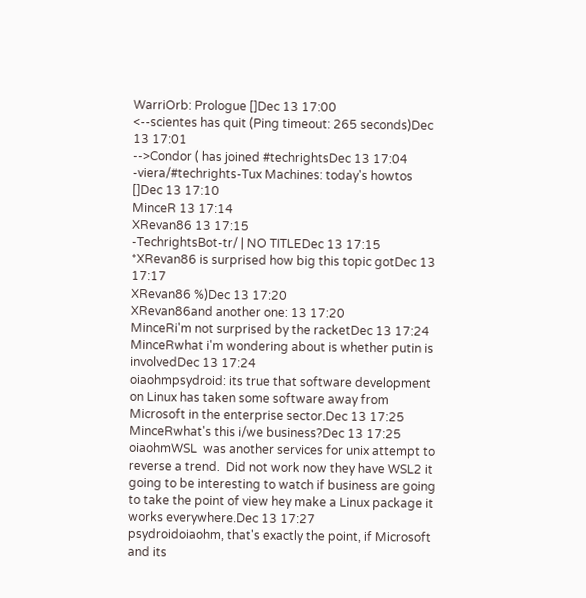WarriOrb: Prologue []Dec 13 17:00
<--scientes has quit (Ping timeout: 265 seconds)Dec 13 17:01
-->Condor ( has joined #techrightsDec 13 17:04
-viera/#techrights-Tux Machines: today's howtos []Dec 13 17:10
MinceR 13 17:14
XRevan86 13 17:15
-TechrightsBot-tr/ | NO TITLEDec 13 17:15
*XRevan86 is surprised how big this topic gotDec 13 17:17
XRevan86 %)Dec 13 17:20
XRevan86and another one: 13 17:20
MinceRi'm not surprised by the racketDec 13 17:24
MinceRwhat i'm wondering about is whether putin is involvedDec 13 17:24
oiaohmpsydroid: its true that software development on Linux has taken some software away from Microsoft in the enterprise sector.Dec 13 17:25
MinceRwhat's this i/we business?Dec 13 17:25
oiaohmWSL  was another services for unix attempt to reverse a trend.  Did not work now they have WSL2 it going to be interesting to watch if business are going to take the point of view hey make a Linux package it works everywhere.Dec 13 17:27
psydroidoiaohm, that's exactly the point, if Microsoft and its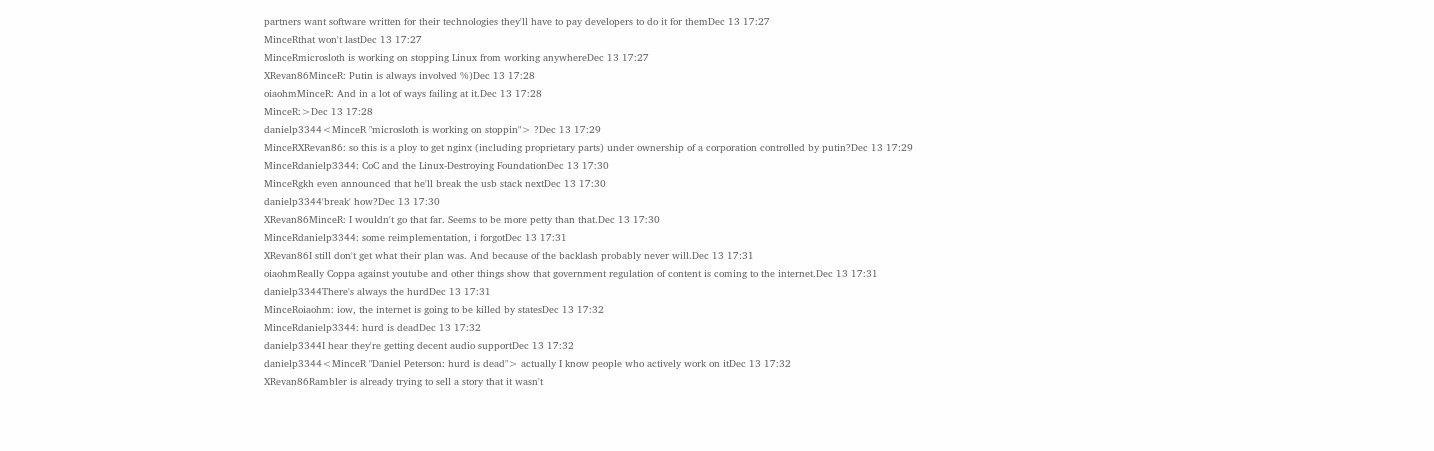partners want software written for their technologies they'll have to pay developers to do it for themDec 13 17:27
MinceRthat won't lastDec 13 17:27
MinceRmicrosloth is working on stopping Linux from working anywhereDec 13 17:27
XRevan86MinceR: Putin is always involved %)Dec 13 17:28
oiaohmMinceR: And in a lot of ways failing at it.Dec 13 17:28
MinceR:>Dec 13 17:28
danielp3344<MinceR "microsloth is working on stoppin"> ?Dec 13 17:29
MinceRXRevan86: so this is a ploy to get nginx (including proprietary parts) under ownership of a corporation controlled by putin?Dec 13 17:29
MinceRdanielp3344: CoC and the Linux-Destroying FoundationDec 13 17:30
MinceRgkh even announced that he'll break the usb stack nextDec 13 17:30
danielp3344'break' how?Dec 13 17:30
XRevan86MinceR: I wouldn't go that far. Seems to be more petty than that.Dec 13 17:30
MinceRdanielp3344: some reimplementation, i forgotDec 13 17:31
XRevan86I still don't get what their plan was. And because of the backlash probably never will.Dec 13 17:31
oiaohmReally Coppa against youtube and other things show that government regulation of content is coming to the internet.Dec 13 17:31
danielp3344There's always the hurdDec 13 17:31
MinceRoiaohm: iow, the internet is going to be killed by statesDec 13 17:32
MinceRdanielp3344: hurd is deadDec 13 17:32
danielp3344I hear they're getting decent audio supportDec 13 17:32
danielp3344<MinceR "Daniel Peterson: hurd is dead"> actually I know people who actively work on itDec 13 17:32
XRevan86Rambler is already trying to sell a story that it wasn't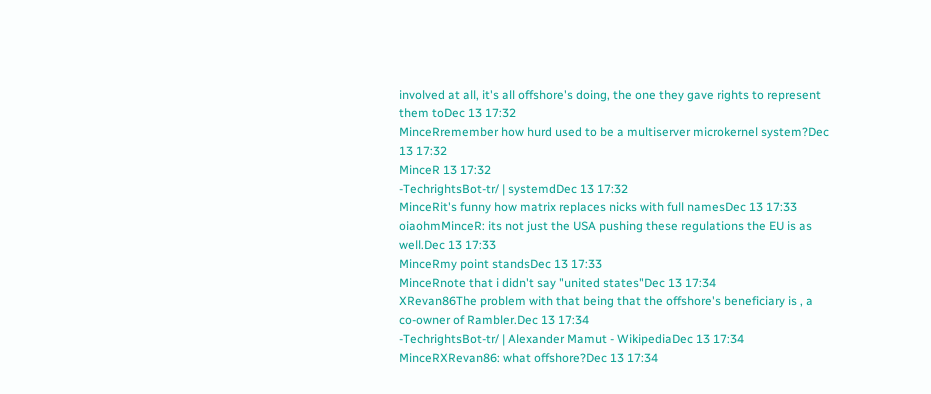involved at all, it's all offshore's doing, the one they gave rights to represent them toDec 13 17:32
MinceRremember how hurd used to be a multiserver microkernel system?Dec 13 17:32
MinceR 13 17:32
-TechrightsBot-tr/ | systemdDec 13 17:32
MinceRit's funny how matrix replaces nicks with full namesDec 13 17:33
oiaohmMinceR: its not just the USA pushing these regulations the EU is as well.Dec 13 17:33
MinceRmy point standsDec 13 17:33
MinceRnote that i didn't say "united states"Dec 13 17:34
XRevan86The problem with that being that the offshore's beneficiary is , a co-owner of Rambler.Dec 13 17:34
-TechrightsBot-tr/ | Alexander Mamut - WikipediaDec 13 17:34
MinceRXRevan86: what offshore?Dec 13 17:34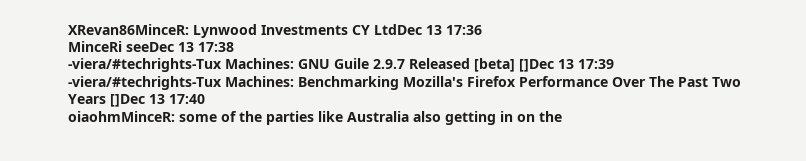XRevan86MinceR: Lynwood Investments CY LtdDec 13 17:36
MinceRi seeDec 13 17:38
-viera/#techrights-Tux Machines: GNU Guile 2.9.7 Released [beta] []Dec 13 17:39
-viera/#techrights-Tux Machines: Benchmarking Mozilla's Firefox Performance Over The Past Two Years []Dec 13 17:40
oiaohmMinceR: some of the parties like Australia also getting in on the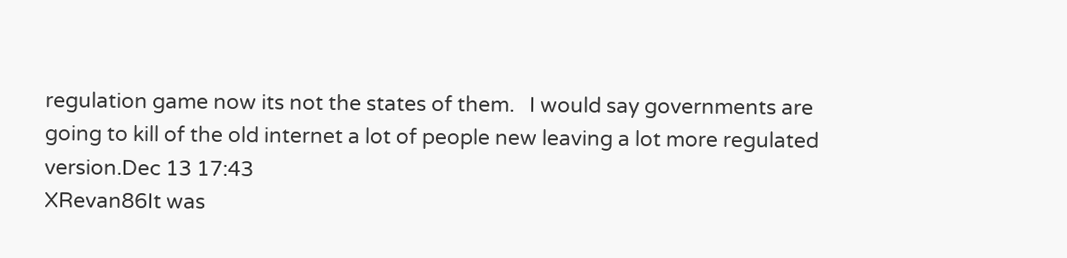regulation game now its not the states of them.   I would say governments are going to kill of the old internet a lot of people new leaving a lot more regulated version.Dec 13 17:43
XRevan86It was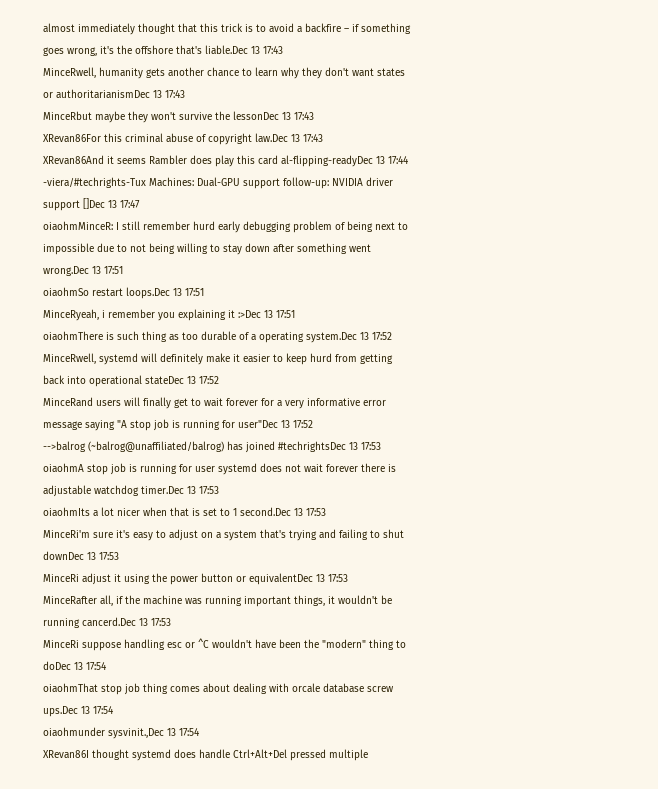almost immediately thought that this trick is to avoid a backfire – if something goes wrong, it's the offshore that's liable.Dec 13 17:43
MinceRwell, humanity gets another chance to learn why they don't want states or authoritarianismDec 13 17:43
MinceRbut maybe they won't survive the lessonDec 13 17:43
XRevan86For this criminal abuse of copyright law.Dec 13 17:43
XRevan86And it seems Rambler does play this card al-flipping-readyDec 13 17:44
-viera/#techrights-Tux Machines: Dual-GPU support follow-up: NVIDIA driver support []Dec 13 17:47
oiaohmMinceR: I still remember hurd early debugging problem of being next to impossible due to not being willing to stay down after something went wrong.Dec 13 17:51
oiaohmSo restart loops.Dec 13 17:51
MinceRyeah, i remember you explaining it :>Dec 13 17:51
oiaohmThere is such thing as too durable of a operating system.Dec 13 17:52
MinceRwell, systemd will definitely make it easier to keep hurd from getting back into operational stateDec 13 17:52
MinceRand users will finally get to wait forever for a very informative error message saying "A stop job is running for user"Dec 13 17:52
-->balrog (~balrog@unaffiliated/balrog) has joined #techrightsDec 13 17:53
oiaohmA stop job is running for user systemd does not wait forever there is adjustable watchdog timer.Dec 13 17:53
oiaohmIts a lot nicer when that is set to 1 second.Dec 13 17:53
MinceRi'm sure it's easy to adjust on a system that's trying and failing to shut downDec 13 17:53
MinceRi adjust it using the power button or equivalentDec 13 17:53
MinceRafter all, if the machine was running important things, it wouldn't be running cancerd.Dec 13 17:53
MinceRi suppose handling esc or ^C wouldn't have been the "modern" thing to doDec 13 17:54
oiaohmThat stop job thing comes about dealing with orcale database screw ups.Dec 13 17:54
oiaohmunder sysvinit.,Dec 13 17:54
XRevan86I thought systemd does handle Ctrl+Alt+Del pressed multiple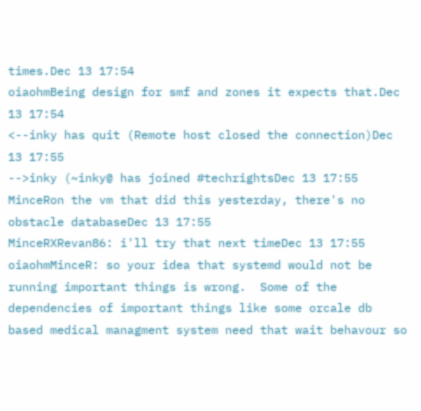times.Dec 13 17:54
oiaohmBeing design for smf and zones it expects that.Dec 13 17:54
<--inky has quit (Remote host closed the connection)Dec 13 17:55
-->inky (~inky@ has joined #techrightsDec 13 17:55
MinceRon the vm that did this yesterday, there's no obstacle databaseDec 13 17:55
MinceRXRevan86: i'll try that next timeDec 13 17:55
oiaohmMinceR: so your idea that systemd would not be running important things is wrong.  Some of the dependencies of important things like some orcale db based medical managment system need that wait behavour so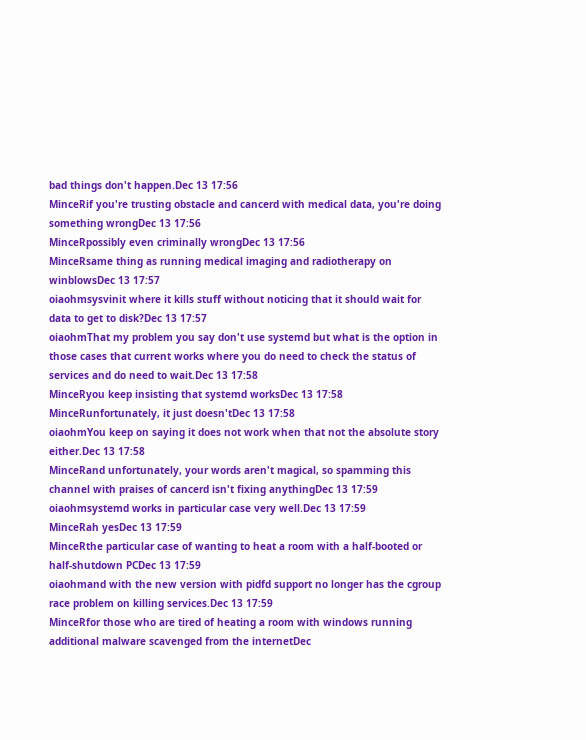bad things don't happen.Dec 13 17:56
MinceRif you're trusting obstacle and cancerd with medical data, you're doing something wrongDec 13 17:56
MinceRpossibly even criminally wrongDec 13 17:56
MinceRsame thing as running medical imaging and radiotherapy on winblowsDec 13 17:57
oiaohmsysvinit where it kills stuff without noticing that it should wait for data to get to disk?Dec 13 17:57
oiaohmThat my problem you say don't use systemd but what is the option in those cases that current works where you do need to check the status of services and do need to wait.Dec 13 17:58
MinceRyou keep insisting that systemd worksDec 13 17:58
MinceRunfortunately, it just doesn'tDec 13 17:58
oiaohmYou keep on saying it does not work when that not the absolute story either.Dec 13 17:58
MinceRand unfortunately, your words aren't magical, so spamming this channel with praises of cancerd isn't fixing anythingDec 13 17:59
oiaohmsystemd works in particular case very well.Dec 13 17:59
MinceRah yesDec 13 17:59
MinceRthe particular case of wanting to heat a room with a half-booted or half-shutdown PCDec 13 17:59
oiaohmand with the new version with pidfd support no longer has the cgroup race problem on killing services.Dec 13 17:59
MinceRfor those who are tired of heating a room with windows running additional malware scavenged from the internetDec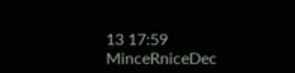13 17:59
MinceRniceDec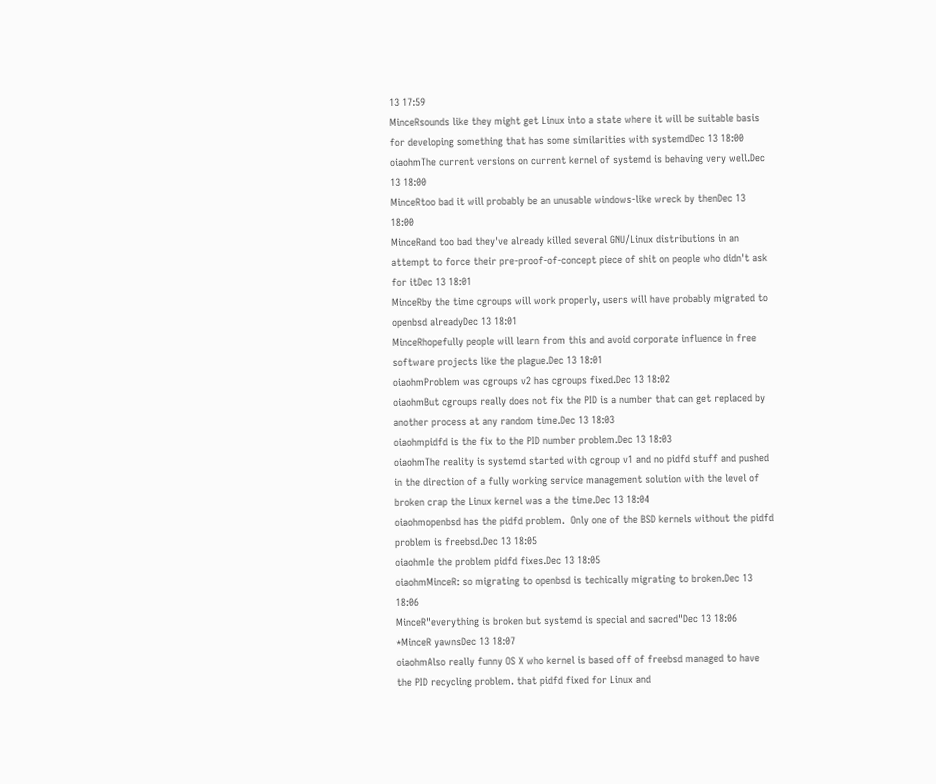13 17:59
MinceRsounds like they might get Linux into a state where it will be suitable basis for developing something that has some similarities with systemdDec 13 18:00
oiaohmThe current versions on current kernel of systemd is behaving very well.Dec 13 18:00
MinceRtoo bad it will probably be an unusable windows-like wreck by thenDec 13 18:00
MinceRand too bad they've already killed several GNU/Linux distributions in an attempt to force their pre-proof-of-concept piece of shit on people who didn't ask for itDec 13 18:01
MinceRby the time cgroups will work properly, users will have probably migrated to openbsd alreadyDec 13 18:01
MinceRhopefully people will learn from this and avoid corporate influence in free software projects like the plague.Dec 13 18:01
oiaohmProblem was cgroups v2 has cgroups fixed.Dec 13 18:02
oiaohmBut cgroups really does not fix the PID is a number that can get replaced by another process at any random time.Dec 13 18:03
oiaohmpidfd is the fix to the PID number problem.Dec 13 18:03
oiaohmThe reality is systemd started with cgroup v1 and no pidfd stuff and pushed in the direction of a fully working service management solution with the level of broken crap the Linux kernel was a the time.Dec 13 18:04
oiaohmopenbsd has the pidfd problem.  Only one of the BSD kernels without the pidfd problem is freebsd.Dec 13 18:05
oiaohmIe the problem pidfd fixes.Dec 13 18:05
oiaohmMinceR: so migrating to openbsd is techically migrating to broken.Dec 13 18:06
MinceR"everything is broken but systemd is special and sacred"Dec 13 18:06
*MinceR yawnsDec 13 18:07
oiaohmAlso really funny OS X who kernel is based off of freebsd managed to have the PID recycling problem. that pidfd fixed for Linux and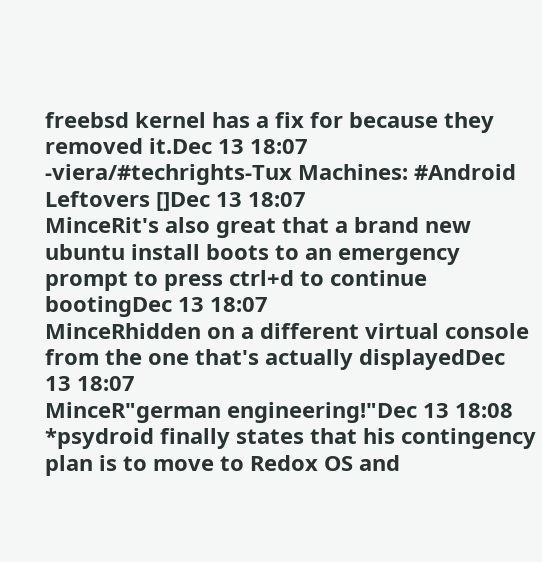freebsd kernel has a fix for because they removed it.Dec 13 18:07
-viera/#techrights-Tux Machines: #Android Leftovers []Dec 13 18:07
MinceRit's also great that a brand new ubuntu install boots to an emergency prompt to press ctrl+d to continue bootingDec 13 18:07
MinceRhidden on a different virtual console from the one that's actually displayedDec 13 18:07
MinceR"german engineering!"Dec 13 18:08
*psydroid finally states that his contingency plan is to move to Redox OS and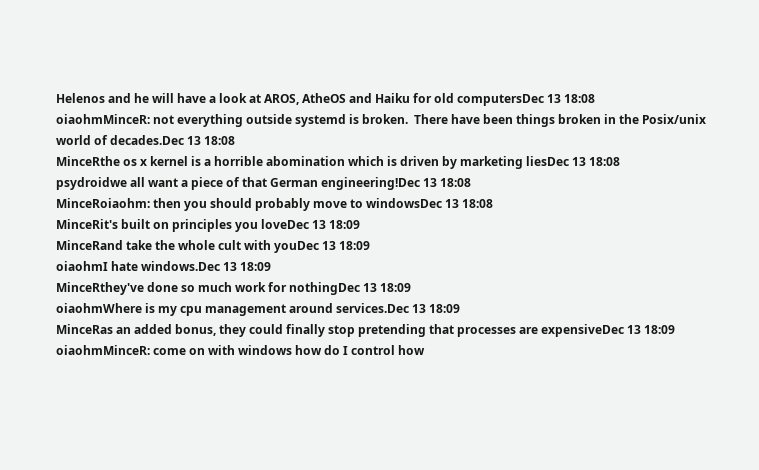Helenos and he will have a look at AROS, AtheOS and Haiku for old computersDec 13 18:08
oiaohmMinceR: not everything outside systemd is broken.  There have been things broken in the Posix/unix world of decades.Dec 13 18:08
MinceRthe os x kernel is a horrible abomination which is driven by marketing liesDec 13 18:08
psydroidwe all want a piece of that German engineering!Dec 13 18:08
MinceRoiaohm: then you should probably move to windowsDec 13 18:08
MinceRit's built on principles you loveDec 13 18:09
MinceRand take the whole cult with youDec 13 18:09
oiaohmI hate windows.Dec 13 18:09
MinceRthey've done so much work for nothingDec 13 18:09
oiaohmWhere is my cpu management around services.Dec 13 18:09
MinceRas an added bonus, they could finally stop pretending that processes are expensiveDec 13 18:09
oiaohmMinceR: come on with windows how do I control how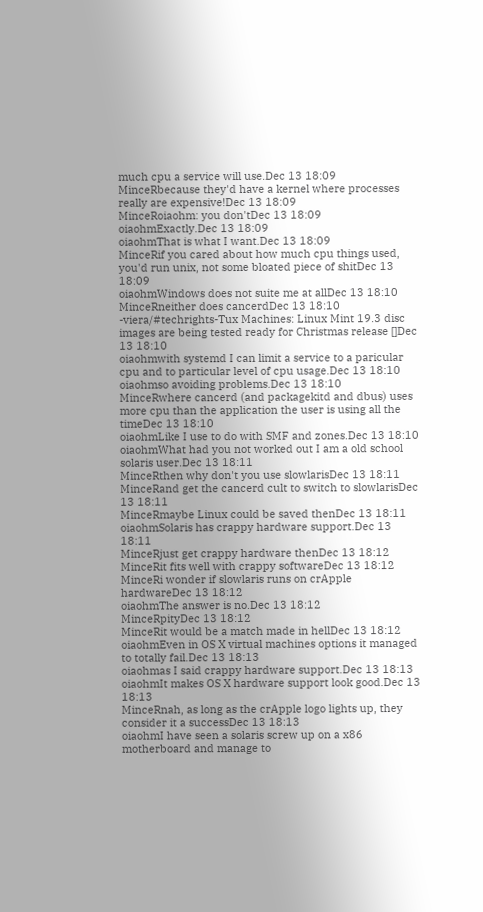much cpu a service will use.Dec 13 18:09
MinceRbecause they'd have a kernel where processes really are expensive!Dec 13 18:09
MinceRoiaohm: you don'tDec 13 18:09
oiaohmExactly.Dec 13 18:09
oiaohmThat is what I want.Dec 13 18:09
MinceRif you cared about how much cpu things used, you'd run unix, not some bloated piece of shitDec 13 18:09
oiaohmWindows does not suite me at allDec 13 18:10
MinceRneither does cancerdDec 13 18:10
-viera/#techrights-Tux Machines: Linux Mint 19.3 disc images are being tested ready for Christmas release []Dec 13 18:10
oiaohmwith systemd I can limit a service to a paricular cpu and to particular level of cpu usage.Dec 13 18:10
oiaohmso avoiding problems.Dec 13 18:10
MinceRwhere cancerd (and packagekitd and dbus) uses more cpu than the application the user is using all the timeDec 13 18:10
oiaohmLike I use to do with SMF and zones.Dec 13 18:10
oiaohmWhat had you not worked out I am a old school solaris user.Dec 13 18:11
MinceRthen why don't you use slowlarisDec 13 18:11
MinceRand get the cancerd cult to switch to slowlarisDec 13 18:11
MinceRmaybe Linux could be saved thenDec 13 18:11
oiaohmSolaris has crappy hardware support.Dec 13 18:11
MinceRjust get crappy hardware thenDec 13 18:12
MinceRit fits well with crappy softwareDec 13 18:12
MinceRi wonder if slowlaris runs on crApple hardwareDec 13 18:12
oiaohmThe answer is no.Dec 13 18:12
MinceRpityDec 13 18:12
MinceRit would be a match made in hellDec 13 18:12
oiaohmEven in OS X virtual machines options it managed to totally fail.Dec 13 18:13
oiaohmas I said crappy hardware support.Dec 13 18:13
oiaohmIt makes OS X hardware support look good.Dec 13 18:13
MinceRnah, as long as the crApple logo lights up, they consider it a successDec 13 18:13
oiaohmI have seen a solaris screw up on a x86 motherboard and manage to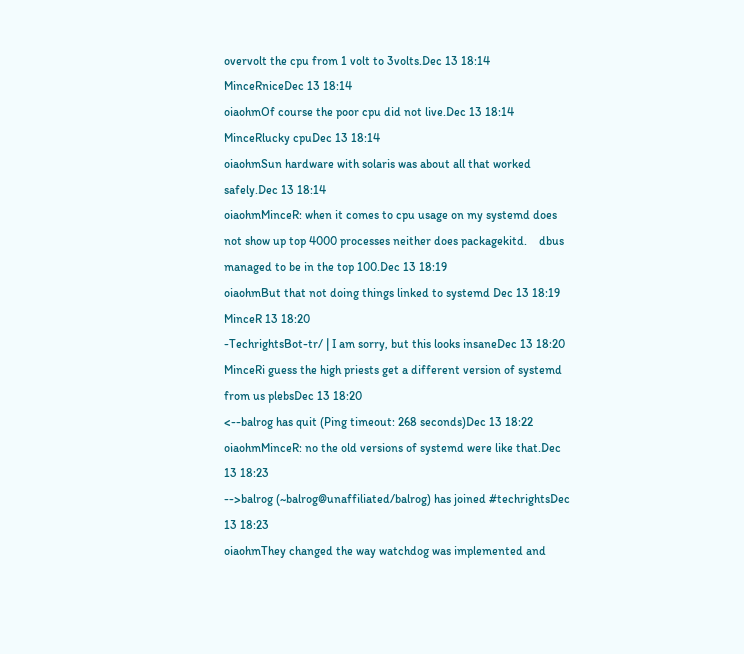overvolt the cpu from 1 volt to 3volts.Dec 13 18:14
MinceRniceDec 13 18:14
oiaohmOf course the poor cpu did not live.Dec 13 18:14
MinceRlucky cpuDec 13 18:14
oiaohmSun hardware with solaris was about all that worked safely.Dec 13 18:14
oiaohmMinceR: when it comes to cpu usage on my systemd does not show up top 4000 processes neither does packagekitd.    dbus managed to be in the top 100.Dec 13 18:19
oiaohmBut that not doing things linked to systemd Dec 13 18:19
MinceR 13 18:20
-TechrightsBot-tr/ | I am sorry, but this looks insaneDec 13 18:20
MinceRi guess the high priests get a different version of systemd from us plebsDec 13 18:20
<--balrog has quit (Ping timeout: 268 seconds)Dec 13 18:22
oiaohmMinceR: no the old versions of systemd were like that.Dec 13 18:23
-->balrog (~balrog@unaffiliated/balrog) has joined #techrightsDec 13 18:23
oiaohmThey changed the way watchdog was implemented and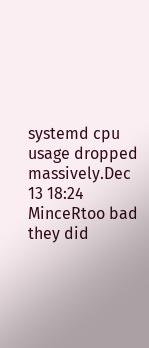systemd cpu usage dropped massively.Dec 13 18:24
MinceRtoo bad they did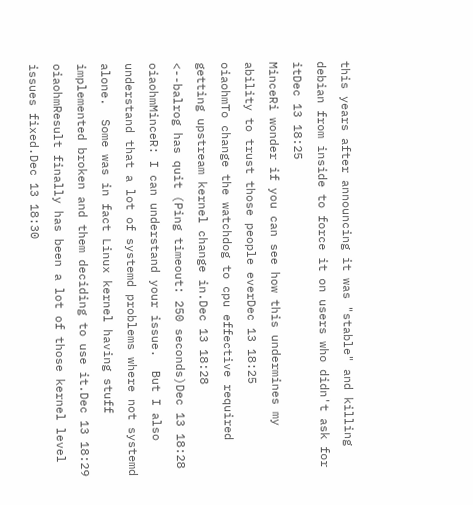this years after announcing it was "stable" and killing debian from inside to force it on users who didn't ask for itDec 13 18:25
MinceRi wonder if you can see how this undermines my ability to trust those people everDec 13 18:25
oiaohmTo change the watchdog to cpu effective required getting upstream kernel change in.Dec 13 18:28
<--balrog has quit (Ping timeout: 250 seconds)Dec 13 18:28
oiaohmMinceR: I can understand your issue.  But I also understand that a lot of systemd problems where not systemd alone.  Some was in fact Linux kernel having stuff implemented broken and them deciding to use it.Dec 13 18:29
oiaohmResult finally has been a lot of those kernel level issues fixed.Dec 13 18:30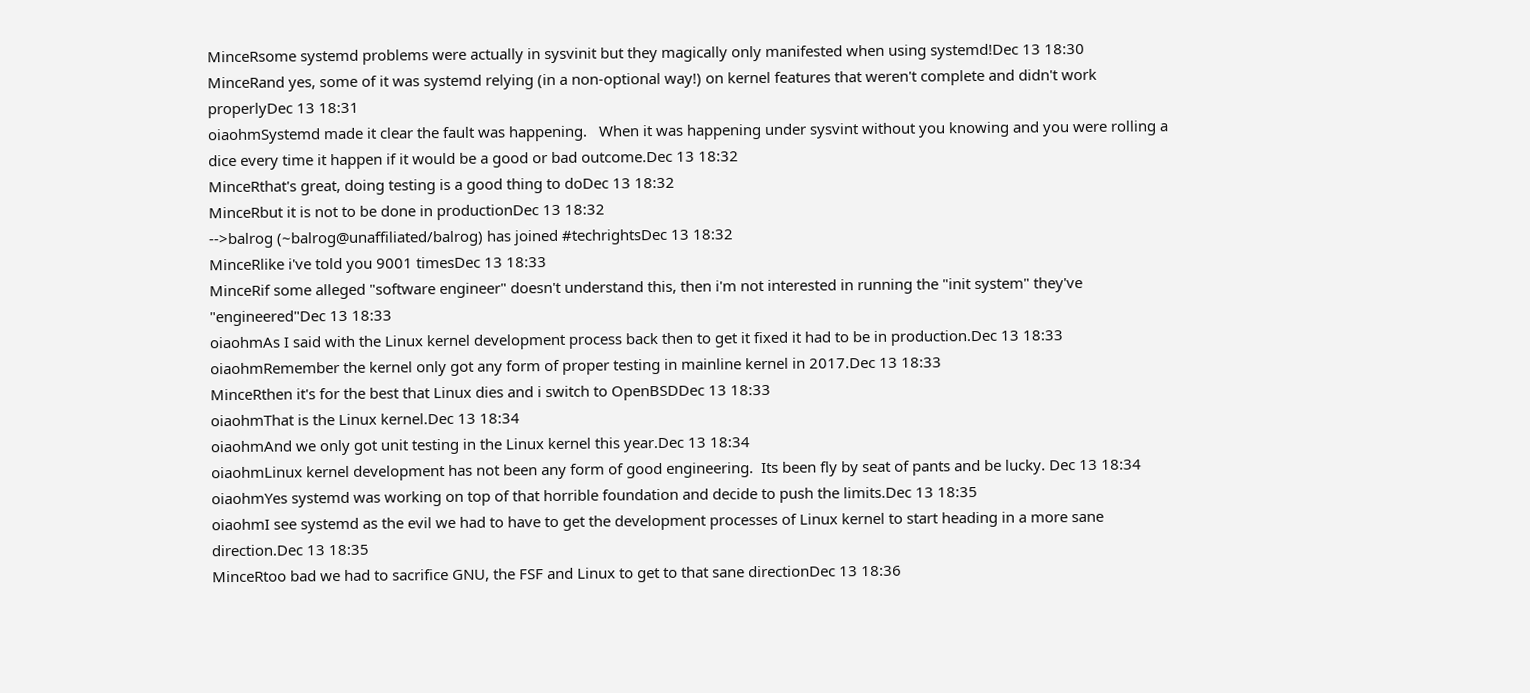MinceRsome systemd problems were actually in sysvinit but they magically only manifested when using systemd!Dec 13 18:30
MinceRand yes, some of it was systemd relying (in a non-optional way!) on kernel features that weren't complete and didn't work properlyDec 13 18:31
oiaohmSystemd made it clear the fault was happening.   When it was happening under sysvint without you knowing and you were rolling a dice every time it happen if it would be a good or bad outcome.Dec 13 18:32
MinceRthat's great, doing testing is a good thing to doDec 13 18:32
MinceRbut it is not to be done in productionDec 13 18:32
-->balrog (~balrog@unaffiliated/balrog) has joined #techrightsDec 13 18:32
MinceRlike i've told you 9001 timesDec 13 18:33
MinceRif some alleged "software engineer" doesn't understand this, then i'm not interested in running the "init system" they've "engineered"Dec 13 18:33
oiaohmAs I said with the Linux kernel development process back then to get it fixed it had to be in production.Dec 13 18:33
oiaohmRemember the kernel only got any form of proper testing in mainline kernel in 2017.Dec 13 18:33
MinceRthen it's for the best that Linux dies and i switch to OpenBSDDec 13 18:33
oiaohmThat is the Linux kernel.Dec 13 18:34
oiaohmAnd we only got unit testing in the Linux kernel this year.Dec 13 18:34
oiaohmLinux kernel development has not been any form of good engineering.  Its been fly by seat of pants and be lucky. Dec 13 18:34
oiaohmYes systemd was working on top of that horrible foundation and decide to push the limits.Dec 13 18:35
oiaohmI see systemd as the evil we had to have to get the development processes of Linux kernel to start heading in a more sane direction.Dec 13 18:35
MinceRtoo bad we had to sacrifice GNU, the FSF and Linux to get to that sane directionDec 13 18:36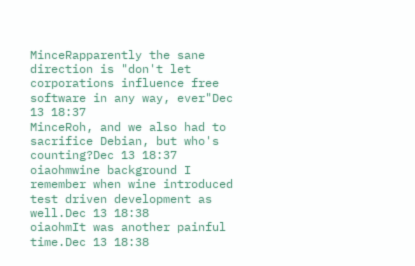MinceRapparently the sane direction is "don't let corporations influence free software in any way, ever"Dec 13 18:37
MinceRoh, and we also had to sacrifice Debian, but who's counting?Dec 13 18:37
oiaohmwine background I remember when wine introduced test driven development as well.Dec 13 18:38
oiaohmIt was another painful time.Dec 13 18:38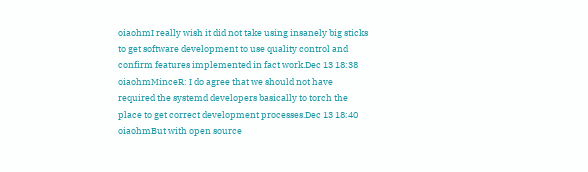oiaohmI really wish it did not take using insanely big sticks to get software development to use quality control and confirm features implemented in fact work.Dec 13 18:38
oiaohmMinceR: I do agree that we should not have required the systemd developers basically to torch the place to get correct development processes.Dec 13 18:40
oiaohmBut with open source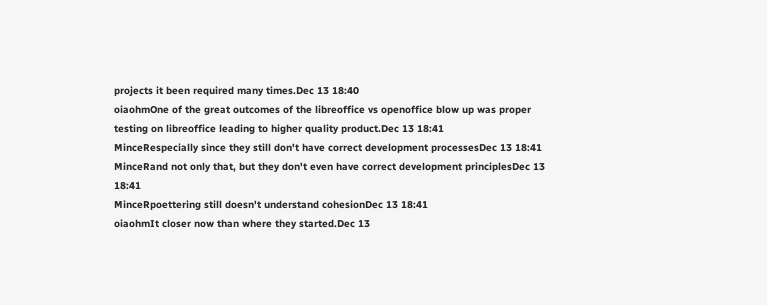projects it been required many times.Dec 13 18:40
oiaohmOne of the great outcomes of the libreoffice vs openoffice blow up was proper testing on libreoffice leading to higher quality product.Dec 13 18:41
MinceRespecially since they still don't have correct development processesDec 13 18:41
MinceRand not only that, but they don't even have correct development principlesDec 13 18:41
MinceRpoettering still doesn't understand cohesionDec 13 18:41
oiaohmIt closer now than where they started.Dec 13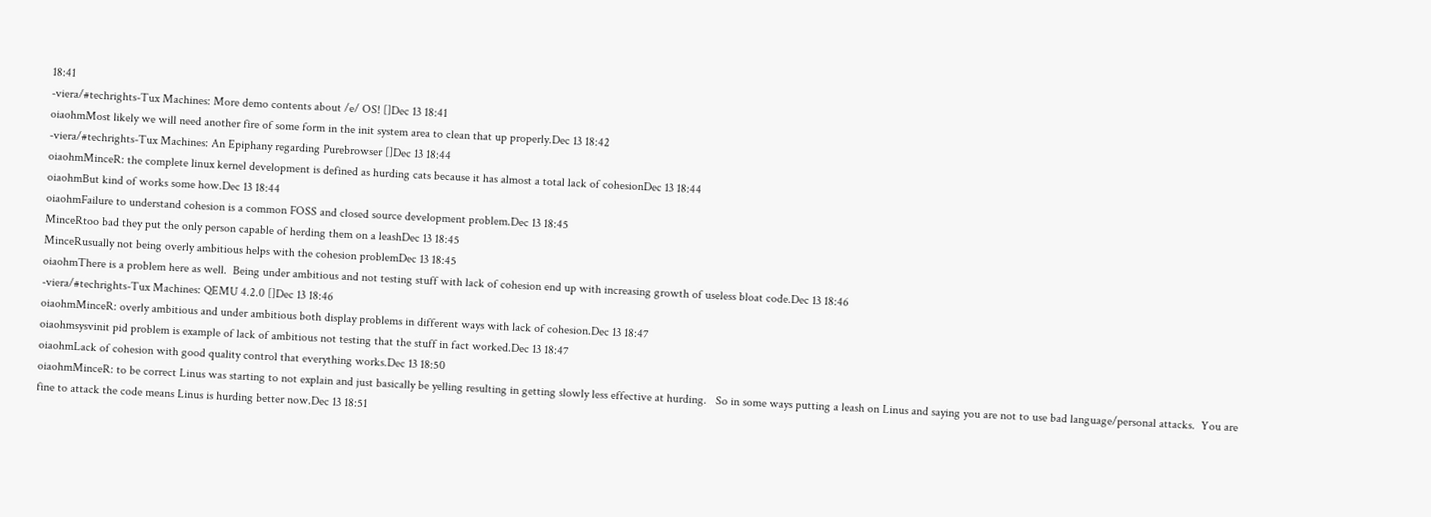18:41
-viera/#techrights-Tux Machines: More demo contents about /e/ OS! []Dec 13 18:41
oiaohmMost likely we will need another fire of some form in the init system area to clean that up properly.Dec 13 18:42
-viera/#techrights-Tux Machines: An Epiphany regarding Purebrowser []Dec 13 18:44
oiaohmMinceR: the complete linux kernel development is defined as hurding cats because it has almost a total lack of cohesionDec 13 18:44
oiaohmBut kind of works some how.Dec 13 18:44
oiaohmFailure to understand cohesion is a common FOSS and closed source development problem.Dec 13 18:45
MinceRtoo bad they put the only person capable of herding them on a leashDec 13 18:45
MinceRusually not being overly ambitious helps with the cohesion problemDec 13 18:45
oiaohmThere is a problem here as well.  Being under ambitious and not testing stuff with lack of cohesion end up with increasing growth of useless bloat code.Dec 13 18:46
-viera/#techrights-Tux Machines: QEMU 4.2.0 []Dec 13 18:46
oiaohmMinceR: overly ambitious and under ambitious both display problems in different ways with lack of cohesion.Dec 13 18:47
oiaohmsysvinit pid problem is example of lack of ambitious not testing that the stuff in fact worked.Dec 13 18:47
oiaohmLack of cohesion with good quality control that everything works.Dec 13 18:50
oiaohmMinceR: to be correct Linus was starting to not explain and just basically be yelling resulting in getting slowly less effective at hurding.   So in some ways putting a leash on Linus and saying you are not to use bad language/personal attacks.  You are fine to attack the code means Linus is hurding better now.Dec 13 18:51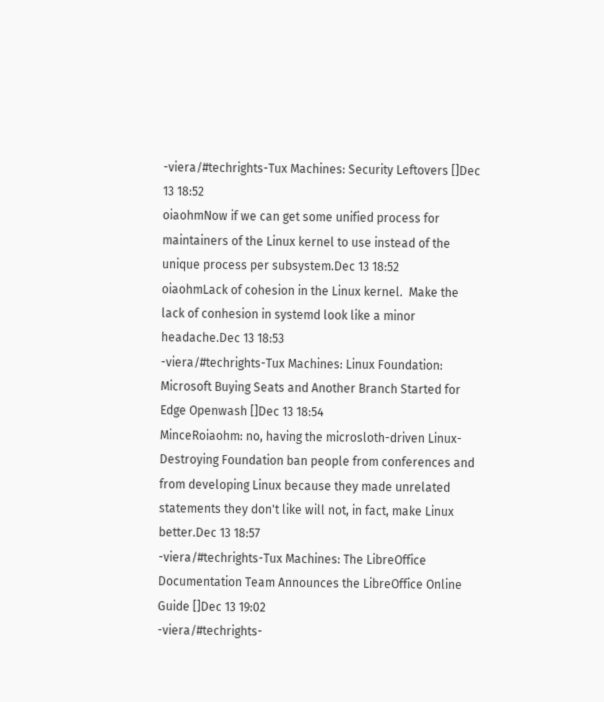-viera/#techrights-Tux Machines: Security Leftovers []Dec 13 18:52
oiaohmNow if we can get some unified process for maintainers of the Linux kernel to use instead of the unique process per subsystem.Dec 13 18:52
oiaohmLack of cohesion in the Linux kernel.  Make the lack of conhesion in systemd look like a minor headache.Dec 13 18:53
-viera/#techrights-Tux Machines: Linux Foundation: Microsoft Buying Seats and Another Branch Started for Edge Openwash []Dec 13 18:54
MinceRoiaohm: no, having the microsloth-driven Linux-Destroying Foundation ban people from conferences and from developing Linux because they made unrelated statements they don't like will not, in fact, make Linux better.Dec 13 18:57
-viera/#techrights-Tux Machines: The LibreOffice Documentation Team Announces the LibreOffice Online Guide []Dec 13 19:02
-viera/#techrights-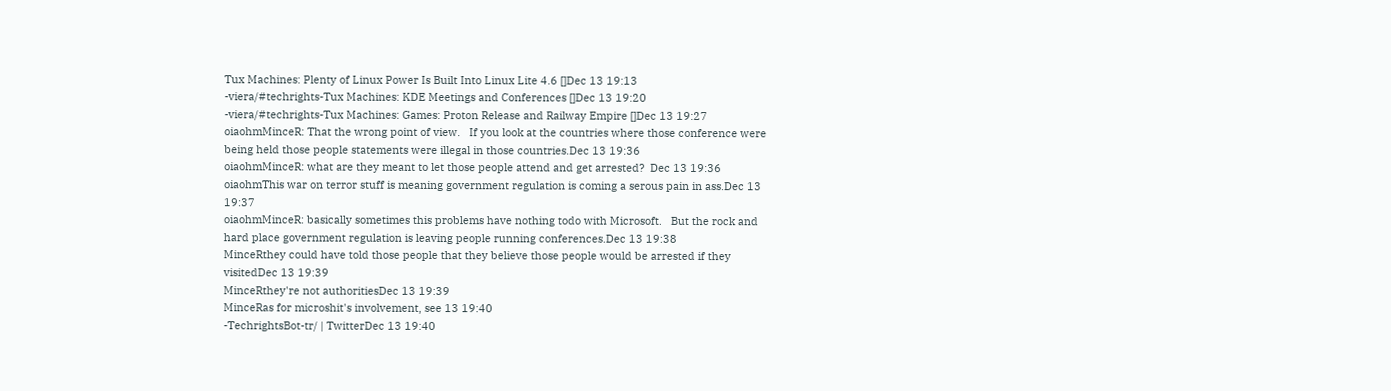Tux Machines: Plenty of Linux Power Is Built Into Linux Lite 4.6 []Dec 13 19:13
-viera/#techrights-Tux Machines: KDE Meetings and Conferences []Dec 13 19:20
-viera/#techrights-Tux Machines: Games: Proton Release and Railway Empire []Dec 13 19:27
oiaohmMinceR: That the wrong point of view.   If you look at the countries where those conference were being held those people statements were illegal in those countries.Dec 13 19:36
oiaohmMinceR: what are they meant to let those people attend and get arrested?  Dec 13 19:36
oiaohmThis war on terror stuff is meaning government regulation is coming a serous pain in ass.Dec 13 19:37
oiaohmMinceR: basically sometimes this problems have nothing todo with Microsoft.   But the rock and hard place government regulation is leaving people running conferences.Dec 13 19:38
MinceRthey could have told those people that they believe those people would be arrested if they visitedDec 13 19:39
MinceRthey're not authoritiesDec 13 19:39
MinceRas for microshit's involvement, see 13 19:40
-TechrightsBot-tr/ | TwitterDec 13 19:40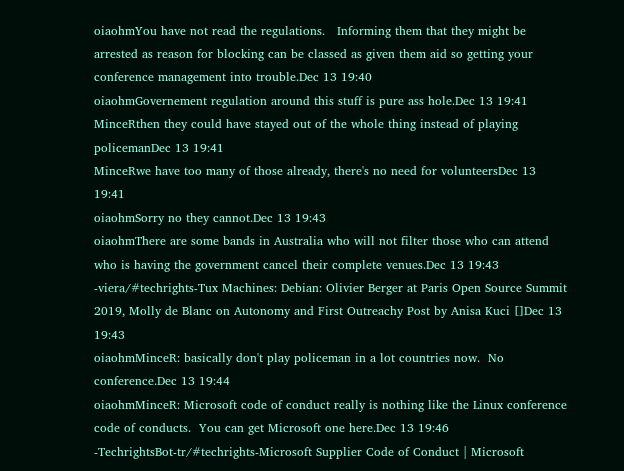oiaohmYou have not read the regulations.   Informing them that they might be arrested as reason for blocking can be classed as given them aid so getting your conference management into trouble.Dec 13 19:40
oiaohmGovernement regulation around this stuff is pure ass hole.Dec 13 19:41
MinceRthen they could have stayed out of the whole thing instead of playing policemanDec 13 19:41
MinceRwe have too many of those already, there's no need for volunteersDec 13 19:41
oiaohmSorry no they cannot.Dec 13 19:43
oiaohmThere are some bands in Australia who will not filter those who can attend who is having the government cancel their complete venues.Dec 13 19:43
-viera/#techrights-Tux Machines: Debian: Olivier Berger at Paris Open Source Summit 2019, Molly de Blanc on Autonomy and First Outreachy Post by Anisa Kuci []Dec 13 19:43
oiaohmMinceR: basically don't play policeman in a lot countries now.  No conference.Dec 13 19:44
oiaohmMinceR: Microsoft code of conduct really is nothing like the Linux conference code of conducts.  You can get Microsoft one here.Dec 13 19:46
-TechrightsBot-tr/#techrights-Microsoft Supplier Code of Conduct | Microsoft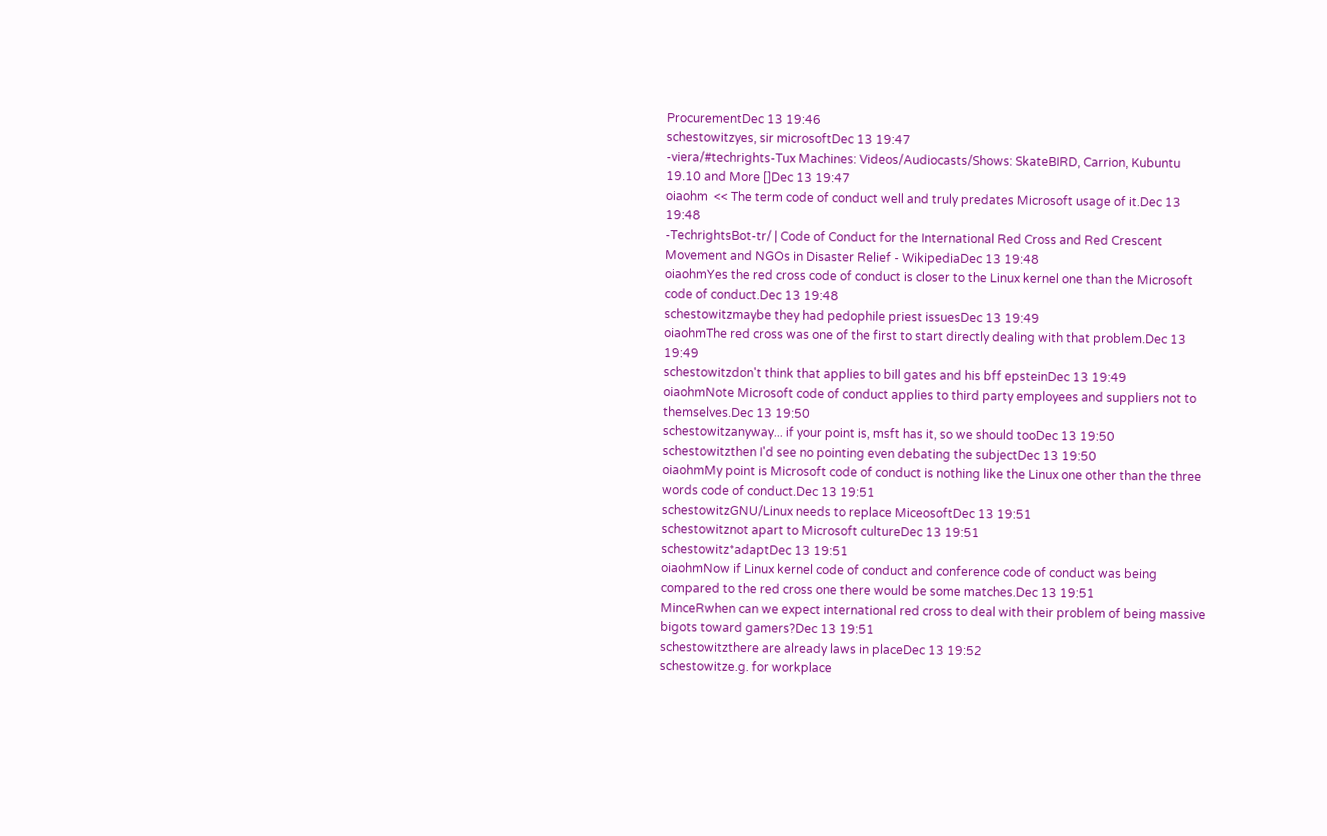ProcurementDec 13 19:46
schestowitzyes, sir microsoftDec 13 19:47
-viera/#techrights-Tux Machines: Videos/Audiocasts/Shows: SkateBIRD, Carrion, Kubuntu 19.10 and More []Dec 13 19:47
oiaohm  << The term code of conduct well and truly predates Microsoft usage of it.Dec 13 19:48
-TechrightsBot-tr/ | Code of Conduct for the International Red Cross and Red Crescent Movement and NGOs in Disaster Relief - WikipediaDec 13 19:48
oiaohmYes the red cross code of conduct is closer to the Linux kernel one than the Microsoft code of conduct.Dec 13 19:48
schestowitzmaybe they had pedophile priest issuesDec 13 19:49
oiaohmThe red cross was one of the first to start directly dealing with that problem.Dec 13 19:49
schestowitzdon't think that applies to bill gates and his bff epsteinDec 13 19:49
oiaohmNote Microsoft code of conduct applies to third party employees and suppliers not to themselves.Dec 13 19:50
schestowitzanyway... if your point is, msft has it, so we should tooDec 13 19:50
schestowitzthen I'd see no pointing even debating the subjectDec 13 19:50
oiaohmMy point is Microsoft code of conduct is nothing like the Linux one other than the three words code of conduct.Dec 13 19:51
schestowitzGNU/Linux needs to replace MiceosoftDec 13 19:51
schestowitznot apart to Microsoft cultureDec 13 19:51
schestowitz*adaptDec 13 19:51
oiaohmNow if Linux kernel code of conduct and conference code of conduct was being compared to the red cross one there would be some matches.Dec 13 19:51
MinceRwhen can we expect international red cross to deal with their problem of being massive bigots toward gamers?Dec 13 19:51
schestowitzthere are already laws in placeDec 13 19:52
schestowitze.g. for workplace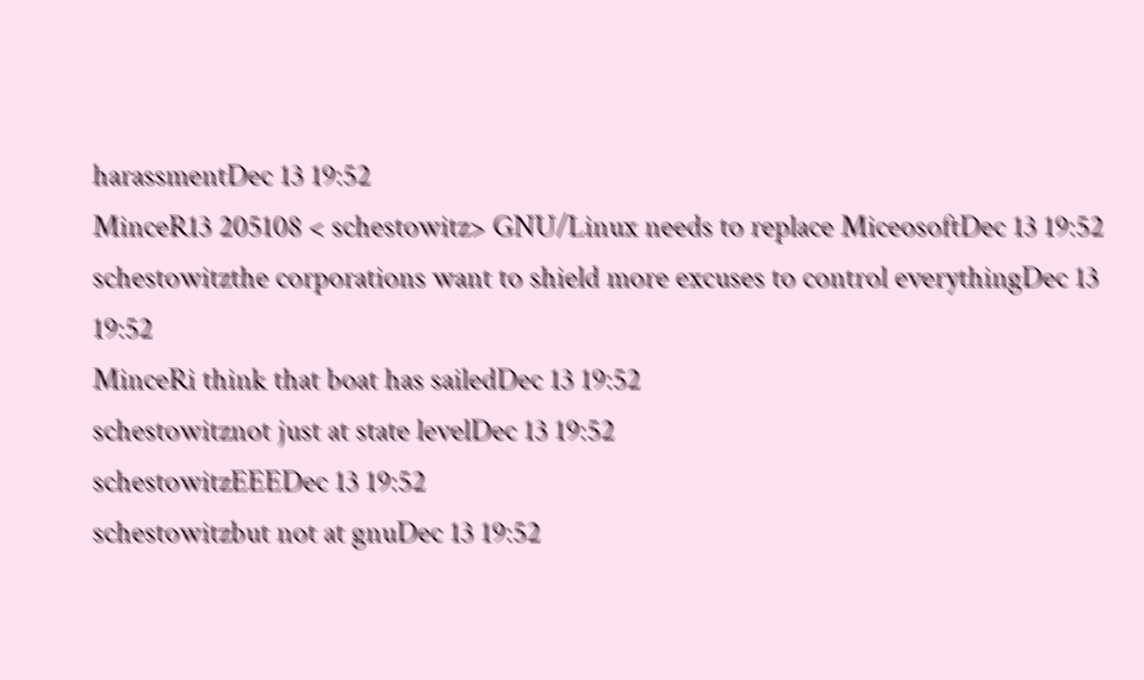harassmentDec 13 19:52
MinceR13 205108 < schestowitz> GNU/Linux needs to replace MiceosoftDec 13 19:52
schestowitzthe corporations want to shield more excuses to control everythingDec 13 19:52
MinceRi think that boat has sailedDec 13 19:52
schestowitznot just at state levelDec 13 19:52
schestowitzEEEDec 13 19:52
schestowitzbut not at gnuDec 13 19:52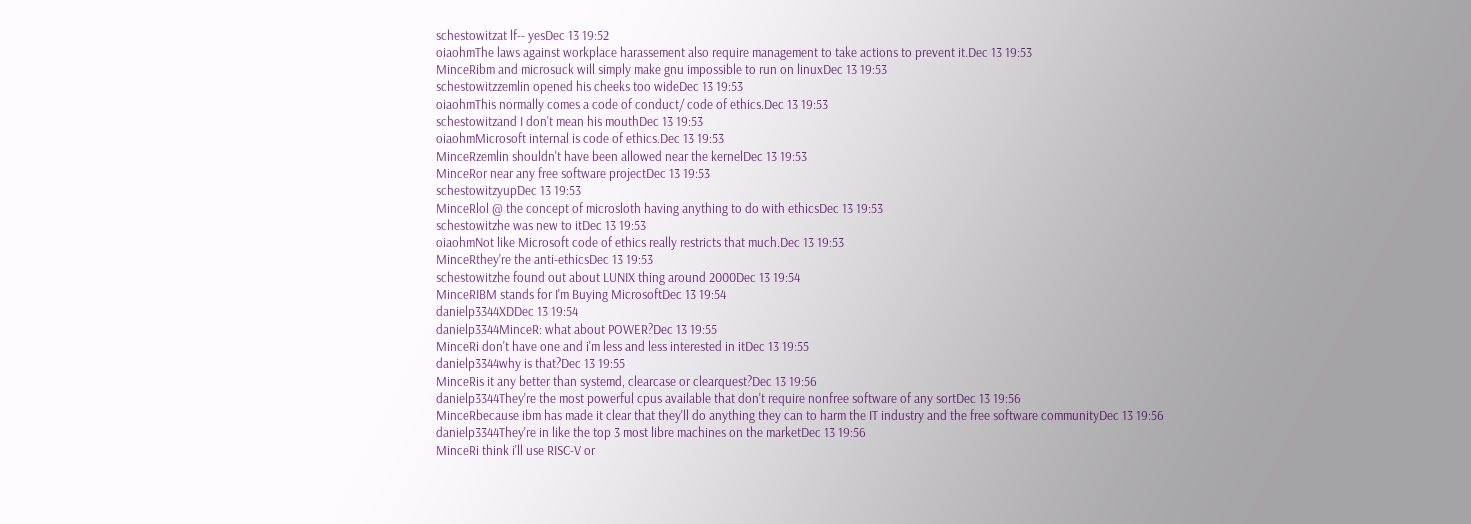schestowitzat lf-- yesDec 13 19:52
oiaohmThe laws against workplace harassement also require management to take actions to prevent it.Dec 13 19:53
MinceRibm and microsuck will simply make gnu impossible to run on linuxDec 13 19:53
schestowitzzemlin opened his cheeks too wideDec 13 19:53
oiaohmThis normally comes a code of conduct/ code of ethics.Dec 13 19:53
schestowitzand I don't mean his mouthDec 13 19:53
oiaohmMicrosoft internal is code of ethics.Dec 13 19:53
MinceRzemlin shouldn't have been allowed near the kernelDec 13 19:53
MinceRor near any free software projectDec 13 19:53
schestowitzyupDec 13 19:53
MinceRlol @ the concept of microsloth having anything to do with ethicsDec 13 19:53
schestowitzhe was new to itDec 13 19:53
oiaohmNot like Microsoft code of ethics really restricts that much.Dec 13 19:53
MinceRthey're the anti-ethicsDec 13 19:53
schestowitzhe found out about LUNIX thing around 2000Dec 13 19:54
MinceRIBM stands for I'm Buying MicrosoftDec 13 19:54
danielp3344XDDec 13 19:54
danielp3344MinceR: what about POWER?Dec 13 19:55
MinceRi don't have one and i'm less and less interested in itDec 13 19:55
danielp3344why is that?Dec 13 19:55
MinceRis it any better than systemd, clearcase or clearquest?Dec 13 19:56
danielp3344They're the most powerful cpus available that don't require nonfree software of any sortDec 13 19:56
MinceRbecause ibm has made it clear that they'll do anything they can to harm the IT industry and the free software communityDec 13 19:56
danielp3344They're in like the top 3 most libre machines on the marketDec 13 19:56
MinceRi think i'll use RISC-V or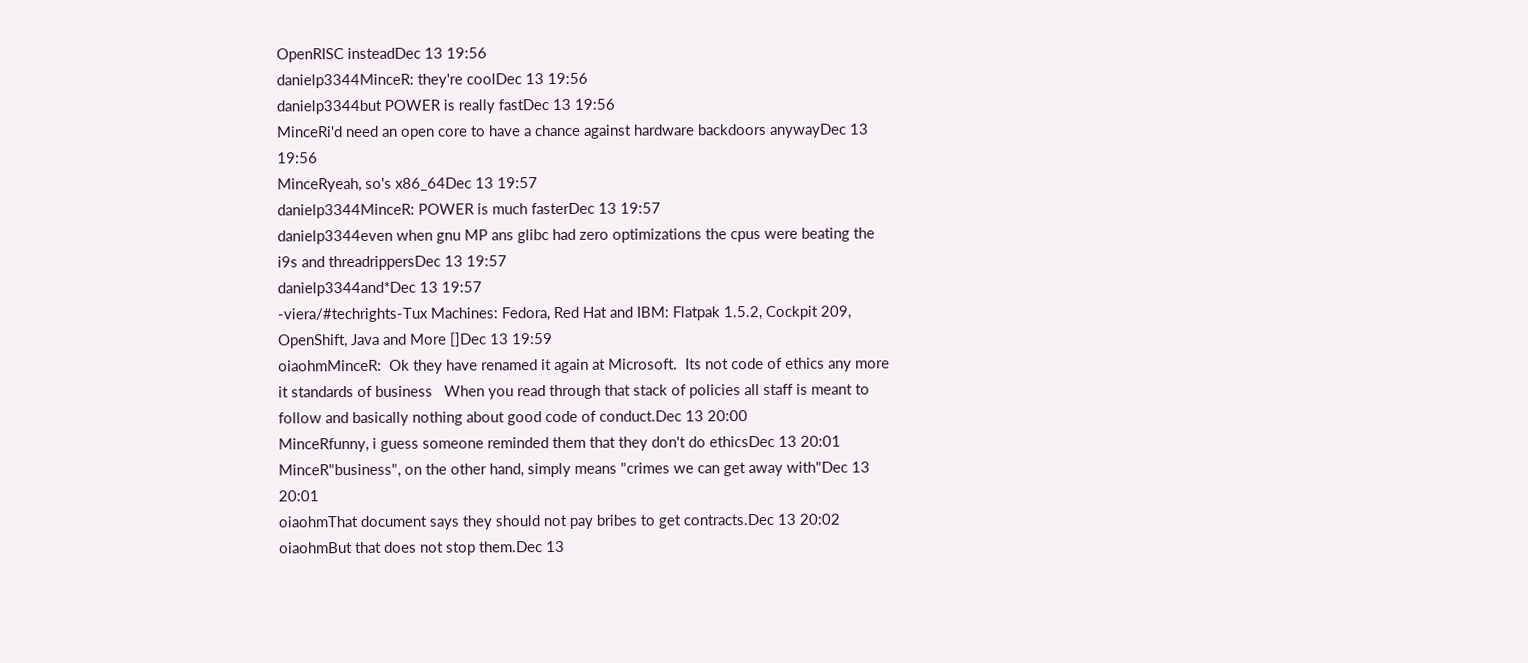OpenRISC insteadDec 13 19:56
danielp3344MinceR: they're coolDec 13 19:56
danielp3344but POWER is really fastDec 13 19:56
MinceRi'd need an open core to have a chance against hardware backdoors anywayDec 13 19:56
MinceRyeah, so's x86_64Dec 13 19:57
danielp3344MinceR: POWER is much fasterDec 13 19:57
danielp3344even when gnu MP ans glibc had zero optimizations the cpus were beating the i9s and threadrippersDec 13 19:57
danielp3344and*Dec 13 19:57
-viera/#techrights-Tux Machines: Fedora, Red Hat and IBM: Flatpak 1.5.2, Cockpit 209, OpenShift, Java and More []Dec 13 19:59
oiaohmMinceR:  Ok they have renamed it again at Microsoft.  Its not code of ethics any more it standards of business   When you read through that stack of policies all staff is meant to follow and basically nothing about good code of conduct.Dec 13 20:00
MinceRfunny, i guess someone reminded them that they don't do ethicsDec 13 20:01
MinceR"business", on the other hand, simply means "crimes we can get away with"Dec 13 20:01
oiaohmThat document says they should not pay bribes to get contracts.Dec 13 20:02
oiaohmBut that does not stop them.Dec 13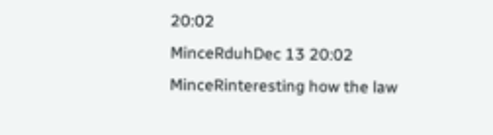20:02
MinceRduhDec 13 20:02
MinceRinteresting how the law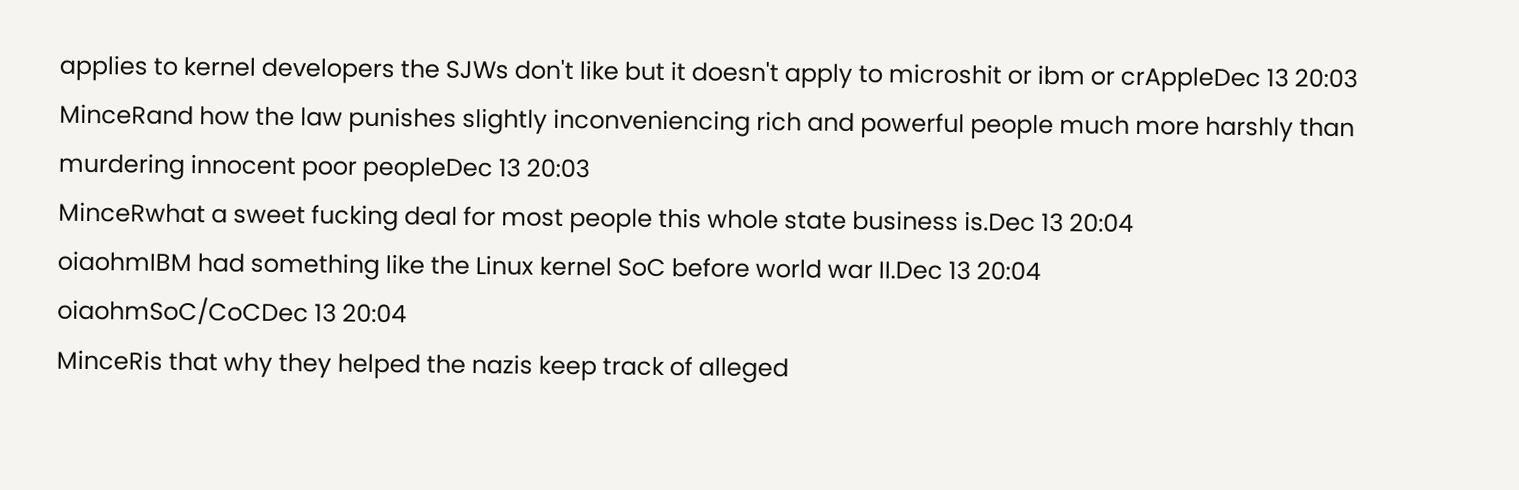applies to kernel developers the SJWs don't like but it doesn't apply to microshit or ibm or crAppleDec 13 20:03
MinceRand how the law punishes slightly inconveniencing rich and powerful people much more harshly than murdering innocent poor peopleDec 13 20:03
MinceRwhat a sweet fucking deal for most people this whole state business is.Dec 13 20:04
oiaohmIBM had something like the Linux kernel SoC before world war II.Dec 13 20:04
oiaohmSoC/CoCDec 13 20:04
MinceRis that why they helped the nazis keep track of alleged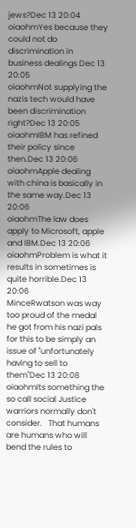jews?Dec 13 20:04
oiaohmYes because they could not do discrimination in business dealings Dec 13 20:05
oiaohmNot supplying the nazis tech would have been discrimination right?Dec 13 20:05
oiaohmIBM has refined their policy since then.Dec 13 20:06
oiaohmApple dealing with china is basically in the same way.Dec 13 20:06
oiaohmThe law does apply to Microsoft, apple and IBM.Dec 13 20:06
oiaohmProblem is what it results in sometimes is quite horrible.Dec 13 20:06
MinceRwatson was way too proud of the medal he got from his nazi pals for this to be simply an issue of "unfortunately having to sell to them"Dec 13 20:08
oiaohmIts something the so call social Justice warriors normally don't consider.   That humans are humans who will bend the rules to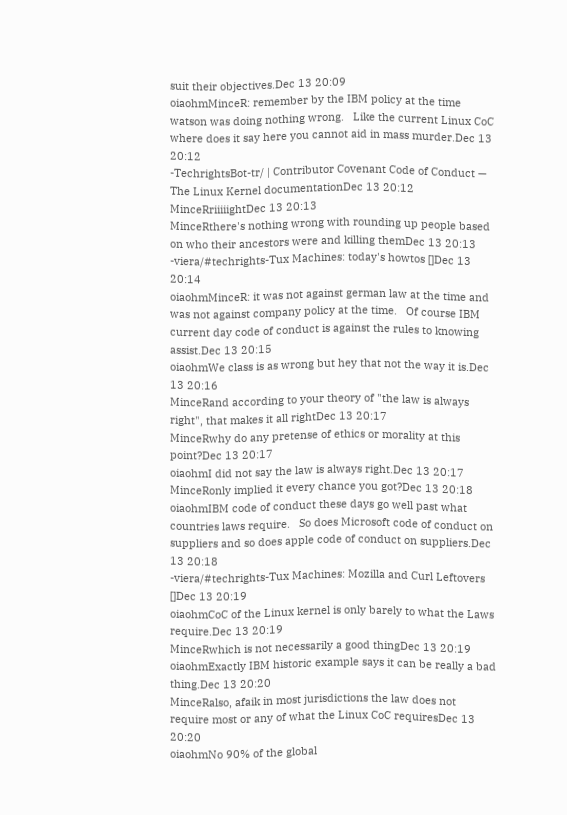suit their objectives.Dec 13 20:09
oiaohmMinceR: remember by the IBM policy at the time watson was doing nothing wrong.   Like the current Linux CoC  where does it say here you cannot aid in mass murder.Dec 13 20:12
-TechrightsBot-tr/ | Contributor Covenant Code of Conduct — The Linux Kernel documentationDec 13 20:12
MinceRriiiiightDec 13 20:13
MinceRthere's nothing wrong with rounding up people based on who their ancestors were and killing themDec 13 20:13
-viera/#techrights-Tux Machines: today's howtos []Dec 13 20:14
oiaohmMinceR: it was not against german law at the time and was not against company policy at the time.   Of course IBM current day code of conduct is against the rules to knowing assist.Dec 13 20:15
oiaohmWe class is as wrong but hey that not the way it is.Dec 13 20:16
MinceRand according to your theory of "the law is always right", that makes it all rightDec 13 20:17
MinceRwhy do any pretense of ethics or morality at this point?Dec 13 20:17
oiaohmI did not say the law is always right.Dec 13 20:17
MinceRonly implied it every chance you got?Dec 13 20:18
oiaohmIBM code of conduct these days go well past what countries laws require.   So does Microsoft code of conduct on suppliers and so does apple code of conduct on suppliers.Dec 13 20:18
-viera/#techrights-Tux Machines: Mozilla and Curl Leftovers []Dec 13 20:19
oiaohmCoC of the Linux kernel is only barely to what the Laws require.Dec 13 20:19
MinceRwhich is not necessarily a good thingDec 13 20:19
oiaohmExactly IBM historic example says it can be really a bad thing.Dec 13 20:20
MinceRalso, afaik in most jurisdictions the law does not require most or any of what the Linux CoC requiresDec 13 20:20
oiaohmNo 90% of the global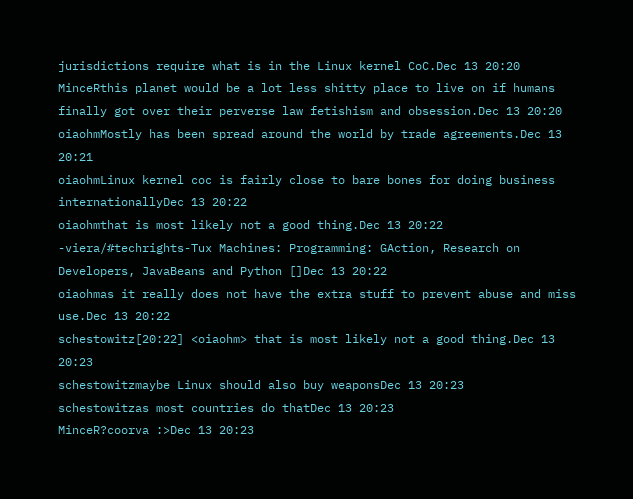jurisdictions require what is in the Linux kernel CoC.Dec 13 20:20
MinceRthis planet would be a lot less shitty place to live on if humans finally got over their perverse law fetishism and obsession.Dec 13 20:20
oiaohmMostly has been spread around the world by trade agreements.Dec 13 20:21
oiaohmLinux kernel coc is fairly close to bare bones for doing business internationallyDec 13 20:22
oiaohmthat is most likely not a good thing.Dec 13 20:22
-viera/#techrights-Tux Machines: Programming: GAction, Research on Developers, JavaBeans and Python []Dec 13 20:22
oiaohmas it really does not have the extra stuff to prevent abuse and miss use.Dec 13 20:22
schestowitz[20:22] <oiaohm> that is most likely not a good thing.Dec 13 20:23
schestowitzmaybe Linux should also buy weaponsDec 13 20:23
schestowitzas most countries do thatDec 13 20:23
MinceR?coorva :>Dec 13 20:23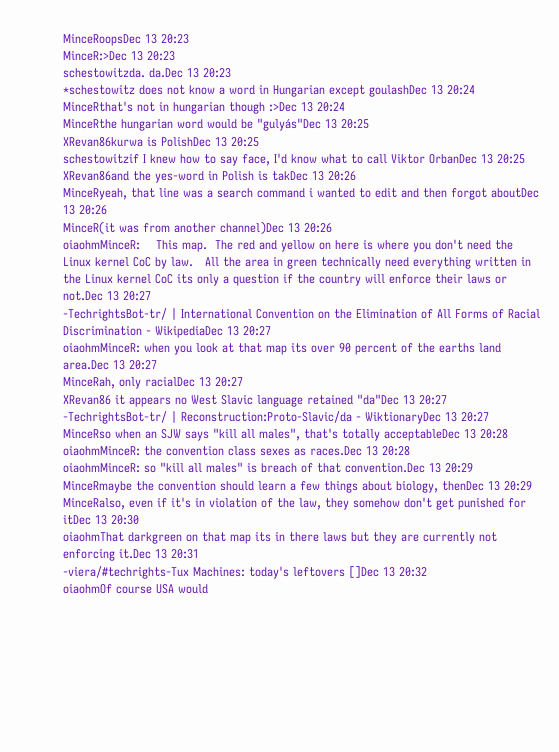MinceRoopsDec 13 20:23
MinceR:>Dec 13 20:23
schestowitzda. da.Dec 13 20:23
*schestowitz does not know a word in Hungarian except goulashDec 13 20:24
MinceRthat's not in hungarian though :>Dec 13 20:24
MinceRthe hungarian word would be "gulyás"Dec 13 20:25
XRevan86kurwa is PolishDec 13 20:25
schestowitzif I knew how to say face, I'd know what to call Viktor OrbanDec 13 20:25
XRevan86and the yes-word in Polish is takDec 13 20:26
MinceRyeah, that line was a search command i wanted to edit and then forgot aboutDec 13 20:26
MinceR(it was from another channel)Dec 13 20:26
oiaohmMinceR:    This map.  The red and yellow on here is where you don't need the Linux kernel CoC by law.   All the area in green technically need everything written in the Linux kernel CoC its only a question if the country will enforce their laws or not.Dec 13 20:27
-TechrightsBot-tr/ | International Convention on the Elimination of All Forms of Racial Discrimination - WikipediaDec 13 20:27
oiaohmMinceR: when you look at that map its over 90 percent of the earths land area.Dec 13 20:27
MinceRah, only racialDec 13 20:27
XRevan86 it appears no West Slavic language retained "da"Dec 13 20:27
-TechrightsBot-tr/ | Reconstruction:Proto-Slavic/da - WiktionaryDec 13 20:27
MinceRso when an SJW says "kill all males", that's totally acceptableDec 13 20:28
oiaohmMinceR: the convention class sexes as races.Dec 13 20:28
oiaohmMinceR: so "kill all males" is breach of that convention.Dec 13 20:29
MinceRmaybe the convention should learn a few things about biology, thenDec 13 20:29
MinceRalso, even if it's in violation of the law, they somehow don't get punished for itDec 13 20:30
oiaohmThat darkgreen on that map its in there laws but they are currently not enforcing it.Dec 13 20:31
-viera/#techrights-Tux Machines: today's leftovers []Dec 13 20:32
oiaohmOf course USA would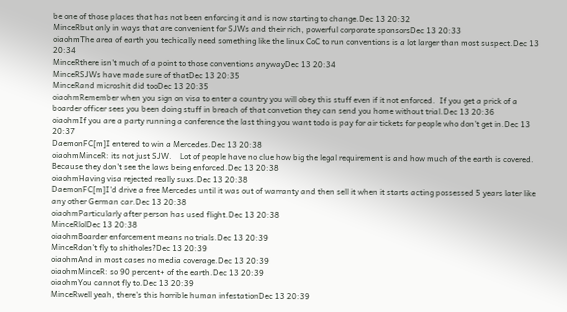be one of those places that has not been enforcing it and is now starting to change.Dec 13 20:32
MinceRbut only in ways that are convenient for SJWs and their rich, powerful corporate sponsorsDec 13 20:33
oiaohmThe area of earth you techically need something like the linux CoC to run conventions is a lot larger than most suspect.Dec 13 20:34
MinceRthere isn't much of a point to those conventions anywayDec 13 20:34
MinceRSJWs have made sure of thatDec 13 20:35
MinceRand microshit did tooDec 13 20:35
oiaohmRemember when you sign on visa to enter a country you will obey this stuff even if it not enforced.  If you get a prick of a boarder officer sees you been doing stuff in breach of that convetion they can send you home without trial.Dec 13 20:36
oiaohmIf you are a party running a conference the last thing you want todo is pay for air tickets for people who don't get in.Dec 13 20:37
DaemonFC[m]I entered to win a Mercedes.Dec 13 20:38
oiaohmMinceR: its not just SJW.    Lot of people have no clue how big the legal requirement is and how much of the earth is covered.   Because they don't see the laws being enforced.Dec 13 20:38
oiaohmHaving visa rejected really suxs.Dec 13 20:38
DaemonFC[m]I'd drive a free Mercedes until it was out of warranty and then sell it when it starts acting possessed 5 years later like any other German car.Dec 13 20:38
oiaohmParticularly after person has used flight.Dec 13 20:38
MinceRlolDec 13 20:38
oiaohmBoarder enforcement means no trials.Dec 13 20:39
MinceRdon't fly to shitholes?Dec 13 20:39
oiaohmAnd in most cases no media coverage.Dec 13 20:39
oiaohmMinceR: so 90 percent+ of the earth.Dec 13 20:39
oiaohmYou cannot fly to.Dec 13 20:39
MinceRwell yeah, there's this horrible human infestationDec 13 20:39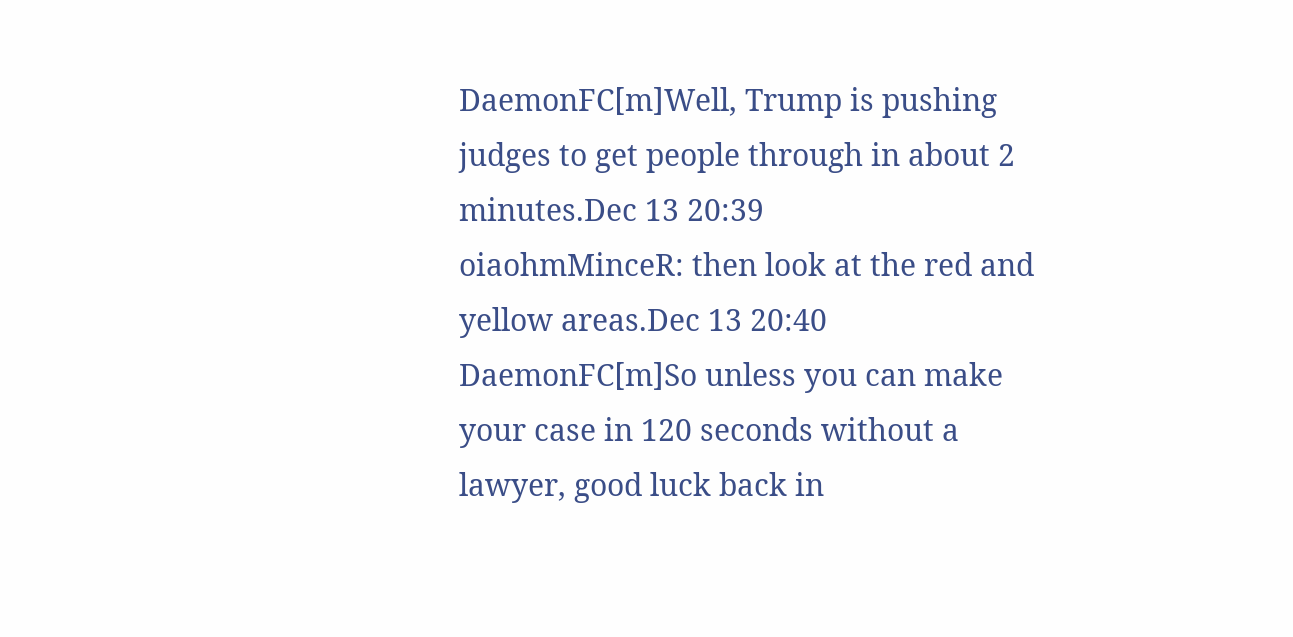DaemonFC[m]Well, Trump is pushing judges to get people through in about 2 minutes.Dec 13 20:39
oiaohmMinceR: then look at the red and yellow areas.Dec 13 20:40
DaemonFC[m]So unless you can make your case in 120 seconds without a lawyer, good luck back in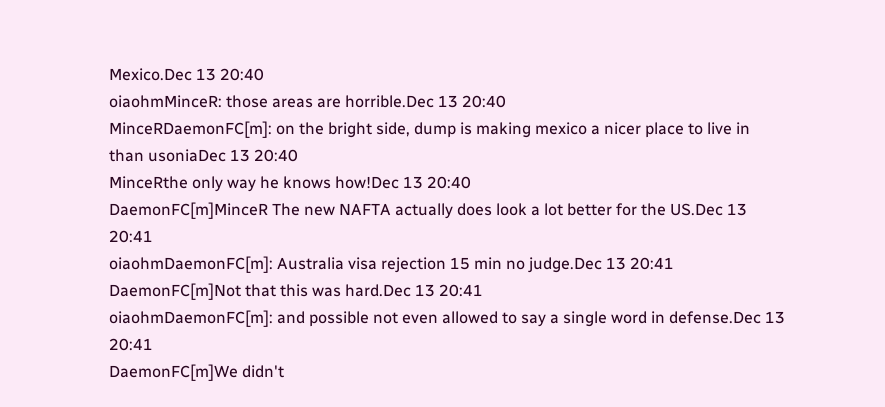Mexico.Dec 13 20:40
oiaohmMinceR: those areas are horrible.Dec 13 20:40
MinceRDaemonFC[m]: on the bright side, dump is making mexico a nicer place to live in than usoniaDec 13 20:40
MinceRthe only way he knows how!Dec 13 20:40
DaemonFC[m]MinceR The new NAFTA actually does look a lot better for the US.Dec 13 20:41
oiaohmDaemonFC[m]: Australia visa rejection 15 min no judge.Dec 13 20:41
DaemonFC[m]Not that this was hard.Dec 13 20:41
oiaohmDaemonFC[m]: and possible not even allowed to say a single word in defense.Dec 13 20:41
DaemonFC[m]We didn't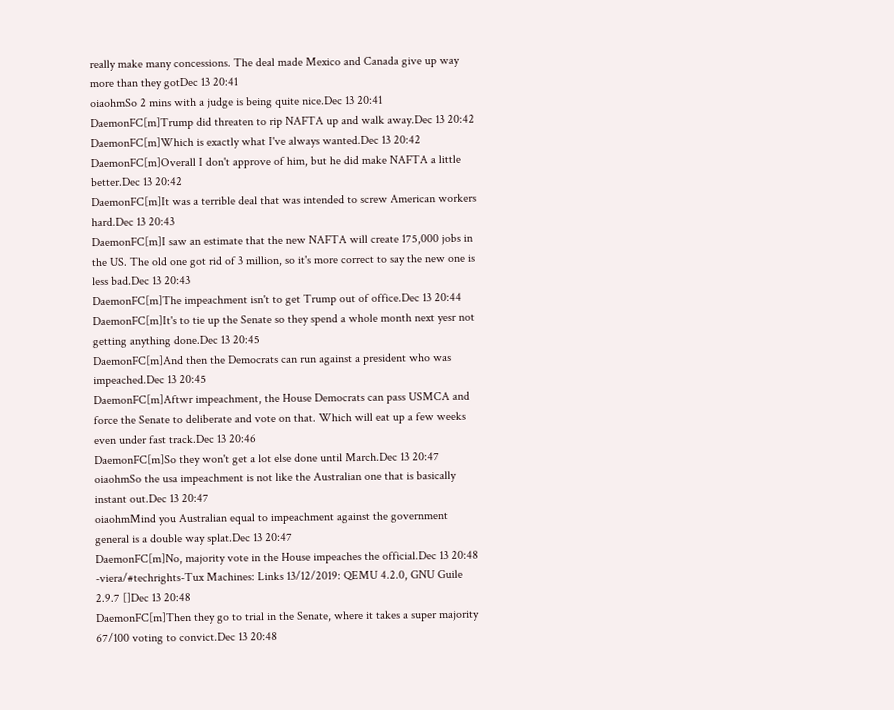really make many concessions. The deal made Mexico and Canada give up way more than they gotDec 13 20:41
oiaohmSo 2 mins with a judge is being quite nice.Dec 13 20:41
DaemonFC[m]Trump did threaten to rip NAFTA up and walk away.Dec 13 20:42
DaemonFC[m]Which is exactly what I've always wanted.Dec 13 20:42
DaemonFC[m]Overall I don't approve of him, but he did make NAFTA a little better.Dec 13 20:42
DaemonFC[m]It was a terrible deal that was intended to screw American workers hard.Dec 13 20:43
DaemonFC[m]I saw an estimate that the new NAFTA will create 175,000 jobs in the US. The old one got rid of 3 million, so it's more correct to say the new one is less bad.Dec 13 20:43
DaemonFC[m]The impeachment isn't to get Trump out of office.Dec 13 20:44
DaemonFC[m]It's to tie up the Senate so they spend a whole month next yesr not getting anything done.Dec 13 20:45
DaemonFC[m]And then the Democrats can run against a president who was impeached.Dec 13 20:45
DaemonFC[m]Aftwr impeachment, the House Democrats can pass USMCA and force the Senate to deliberate and vote on that. Which will eat up a few weeks even under fast track.Dec 13 20:46
DaemonFC[m]So they won't get a lot else done until March.Dec 13 20:47
oiaohmSo the usa impeachment is not like the Australian one that is basically instant out.Dec 13 20:47
oiaohmMind you Australian equal to impeachment against the government general is a double way splat.Dec 13 20:47
DaemonFC[m]No, majority vote in the House impeaches the official.Dec 13 20:48
-viera/#techrights-Tux Machines: Links 13/12/2019: QEMU 4.2.0, GNU Guile 2.9.7 []Dec 13 20:48
DaemonFC[m]Then they go to trial in the Senate, where it takes a super majority 67/100 voting to convict.Dec 13 20:48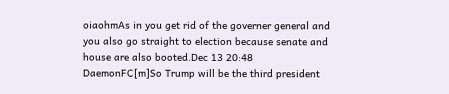oiaohmAs in you get rid of the governer general and you also go straight to election because senate and house are also booted.Dec 13 20:48
DaemonFC[m]So Trump will be the third president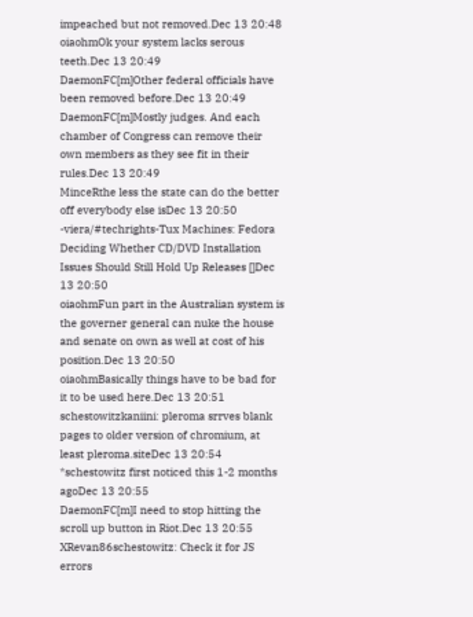impeached but not removed.Dec 13 20:48
oiaohmOk your system lacks serous teeth.Dec 13 20:49
DaemonFC[m]Other federal officials have been removed before.Dec 13 20:49
DaemonFC[m]Mostly judges. And each chamber of Congress can remove their own members as they see fit in their rules.Dec 13 20:49
MinceRthe less the state can do the better off everybody else isDec 13 20:50
-viera/#techrights-Tux Machines: Fedora Deciding Whether CD/DVD Installation Issues Should Still Hold Up Releases []Dec 13 20:50
oiaohmFun part in the Australian system is the governer general can nuke the house and senate on own as well at cost of his position.Dec 13 20:50
oiaohmBasically things have to be bad for it to be used here.Dec 13 20:51
schestowitzkaniini: pleroma srrves blank pages to older version of chromium, at least pleroma.siteDec 13 20:54
*schestowitz first noticed this 1-2 months agoDec 13 20:55
DaemonFC[m]I need to stop hitting the scroll up button in Riot.Dec 13 20:55
XRevan86schestowitz: Check it for JS errors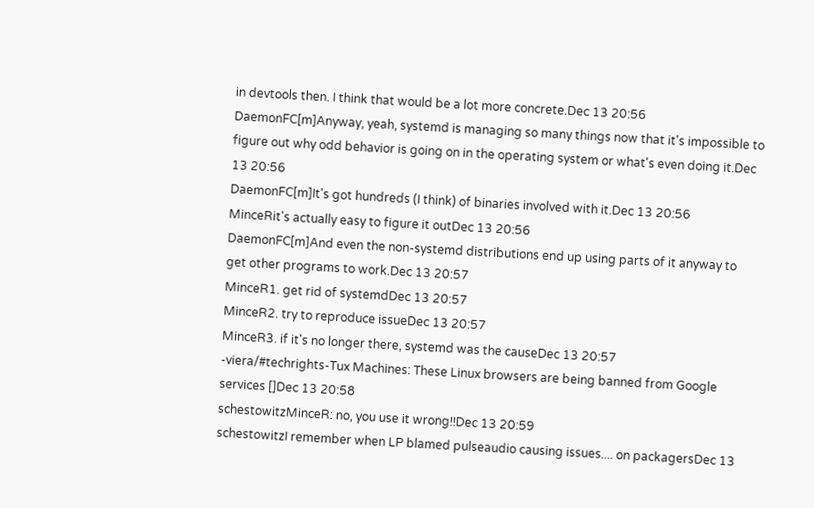in devtools then. I think that would be a lot more concrete.Dec 13 20:56
DaemonFC[m]Anyway, yeah, systemd is managing so many things now that it's impossible to figure out why odd behavior is going on in the operating system or what's even doing it.Dec 13 20:56
DaemonFC[m]It's got hundreds (I think) of binaries involved with it.Dec 13 20:56
MinceRit's actually easy to figure it outDec 13 20:56
DaemonFC[m]And even the non-systemd distributions end up using parts of it anyway to get other programs to work.Dec 13 20:57
MinceR1. get rid of systemdDec 13 20:57
MinceR2. try to reproduce issueDec 13 20:57
MinceR3. if it's no longer there, systemd was the causeDec 13 20:57
-viera/#techrights-Tux Machines: These Linux browsers are being banned from Google services []Dec 13 20:58
schestowitzMinceR: no, you use it wrong!!Dec 13 20:59
schestowitzI remember when LP blamed pulseaudio causing issues.... on packagersDec 13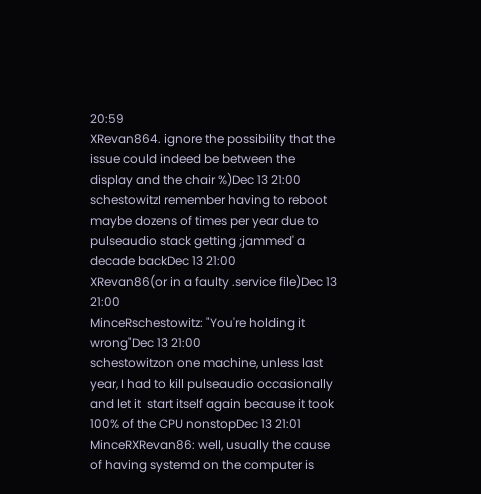20:59
XRevan864. ignore the possibility that the issue could indeed be between the display and the chair %)Dec 13 21:00
schestowitzI remember having to reboot maybe dozens of times per year due to pulseaudio stack getting ;jammed' a decade backDec 13 21:00
XRevan86(or in a faulty .service file)Dec 13 21:00
MinceRschestowitz: "You're holding it wrong"Dec 13 21:00
schestowitzon one machine, unless last year, I had to kill pulseaudio occasionally and let it  start itself again because it took 100% of the CPU nonstopDec 13 21:01
MinceRXRevan86: well, usually the cause of having systemd on the computer is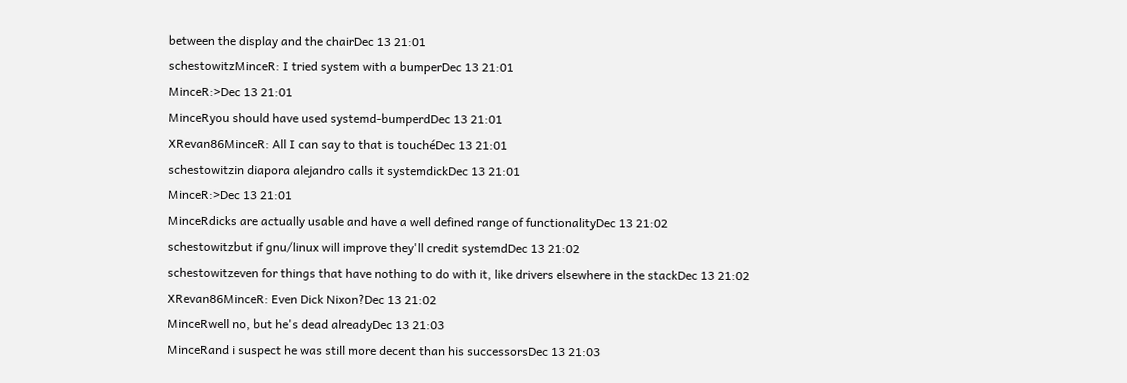between the display and the chairDec 13 21:01
schestowitzMinceR: I tried system with a bumperDec 13 21:01
MinceR:>Dec 13 21:01
MinceRyou should have used systemd-bumperdDec 13 21:01
XRevan86MinceR: All I can say to that is touchéDec 13 21:01
schestowitzin diapora alejandro calls it systemdickDec 13 21:01
MinceR:>Dec 13 21:01
MinceRdicks are actually usable and have a well defined range of functionalityDec 13 21:02
schestowitzbut if gnu/linux will improve they'll credit systemdDec 13 21:02
schestowitzeven for things that have nothing to do with it, like drivers elsewhere in the stackDec 13 21:02
XRevan86MinceR: Even Dick Nixon?Dec 13 21:02
MinceRwell no, but he's dead alreadyDec 13 21:03
MinceRand i suspect he was still more decent than his successorsDec 13 21:03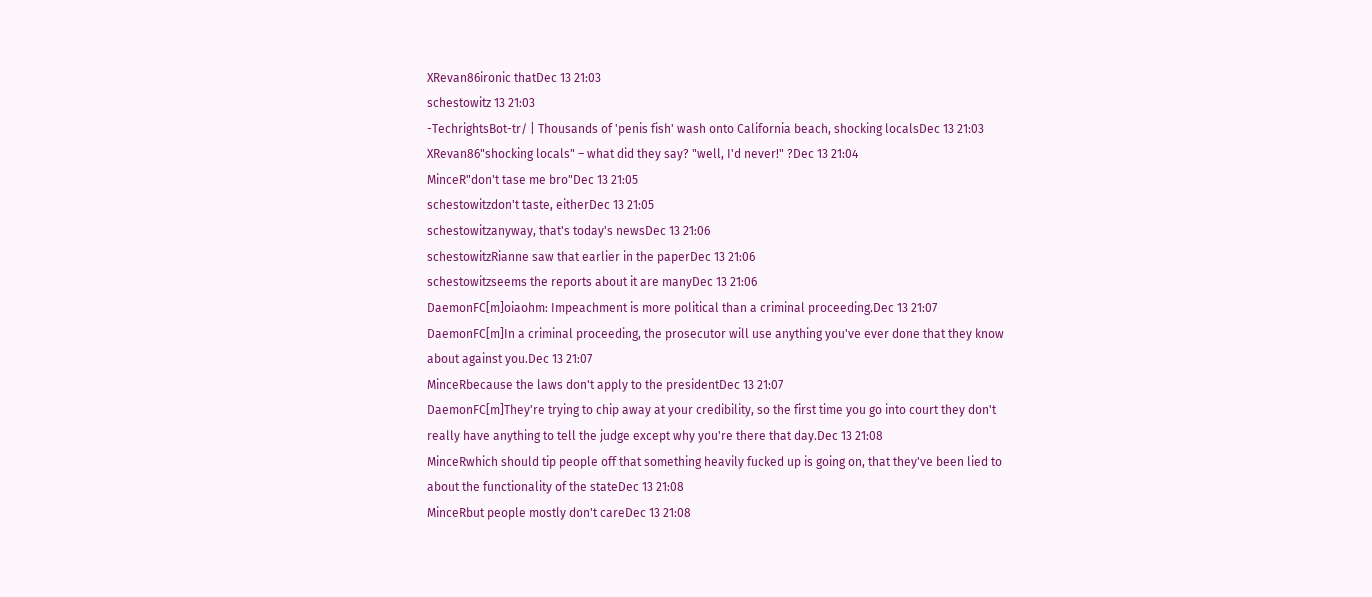XRevan86ironic thatDec 13 21:03
schestowitz 13 21:03
-TechrightsBot-tr/ | Thousands of 'penis fish' wash onto California beach, shocking localsDec 13 21:03
XRevan86"shocking locals" – what did they say? "well, I'd never!" ?Dec 13 21:04
MinceR"don't tase me bro"Dec 13 21:05
schestowitzdon't taste, eitherDec 13 21:05
schestowitzanyway, that's today's newsDec 13 21:06
schestowitzRianne saw that earlier in the paperDec 13 21:06
schestowitzseems the reports about it are manyDec 13 21:06
DaemonFC[m]oiaohm: Impeachment is more political than a criminal proceeding.Dec 13 21:07
DaemonFC[m]In a criminal proceeding, the prosecutor will use anything you've ever done that they know about against you.Dec 13 21:07
MinceRbecause the laws don't apply to the presidentDec 13 21:07
DaemonFC[m]They're trying to chip away at your credibility, so the first time you go into court they don't really have anything to tell the judge except why you're there that day.Dec 13 21:08
MinceRwhich should tip people off that something heavily fucked up is going on, that they've been lied to about the functionality of the stateDec 13 21:08
MinceRbut people mostly don't careDec 13 21:08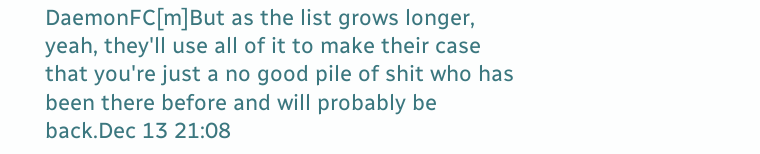DaemonFC[m]But as the list grows longer, yeah, they'll use all of it to make their case that you're just a no good pile of shit who has been there before and will probably be back.Dec 13 21:08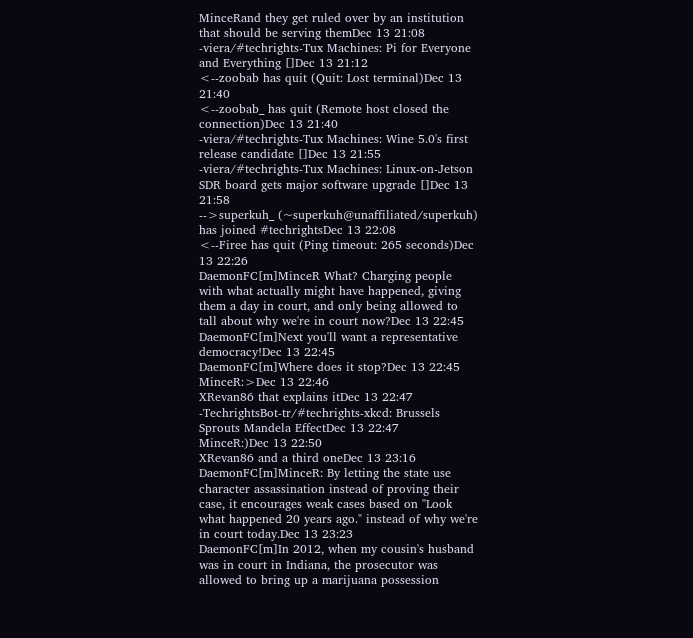MinceRand they get ruled over by an institution that should be serving themDec 13 21:08
-viera/#techrights-Tux Machines: Pi for Everyone and Everything []Dec 13 21:12
<--zoobab has quit (Quit: Lost terminal)Dec 13 21:40
<--zoobab_ has quit (Remote host closed the connection)Dec 13 21:40
-viera/#techrights-Tux Machines: Wine 5.0's first release candidate []Dec 13 21:55
-viera/#techrights-Tux Machines: Linux-on-Jetson SDR board gets major software upgrade []Dec 13 21:58
-->superkuh_ (~superkuh@unaffiliated/superkuh) has joined #techrightsDec 13 22:08
<--Firee has quit (Ping timeout: 265 seconds)Dec 13 22:26
DaemonFC[m]MinceR What? Charging people with what actually might have happened, giving them a day in court, and only being allowed to tall about why we're in court now?Dec 13 22:45
DaemonFC[m]Next you'll want a representative democracy!Dec 13 22:45
DaemonFC[m]Where does it stop?Dec 13 22:45
MinceR:>Dec 13 22:46
XRevan86 that explains itDec 13 22:47
-TechrightsBot-tr/#techrights-xkcd: Brussels Sprouts Mandela EffectDec 13 22:47
MinceR:)Dec 13 22:50
XRevan86 and a third oneDec 13 23:16
DaemonFC[m]MinceR: By letting the state use character assassination instead of proving their case, it encourages weak cases based on "Look what happened 20 years ago." instead of why we're in court today.Dec 13 23:23
DaemonFC[m]In 2012, when my cousin's husband was in court in Indiana, the prosecutor was allowed to bring up a marijuana possession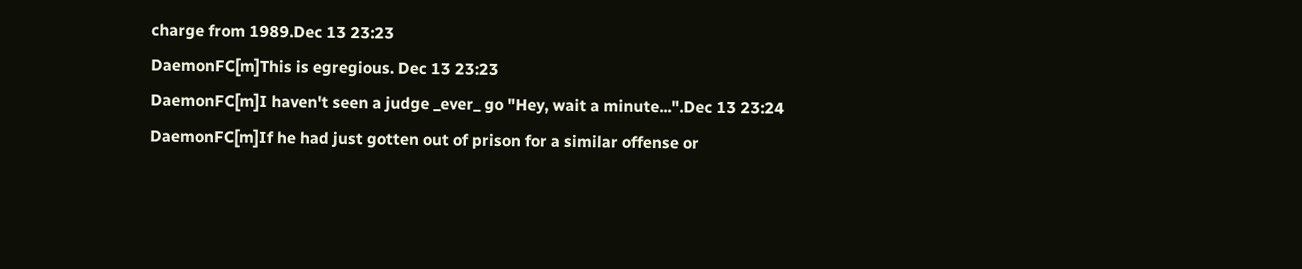charge from 1989.Dec 13 23:23
DaemonFC[m]This is egregious. Dec 13 23:23
DaemonFC[m]I haven't seen a judge _ever_ go "Hey, wait a minute...".Dec 13 23:24
DaemonFC[m]If he had just gotten out of prison for a similar offense or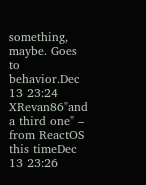something, maybe. Goes to behavior.Dec 13 23:24
XRevan86"and a third one" – from ReactOS this timeDec 13 23:26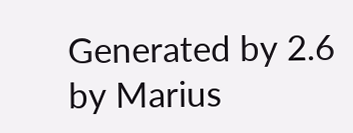Generated by 2.6 by Marius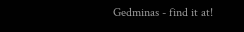Gedminas - find it at!